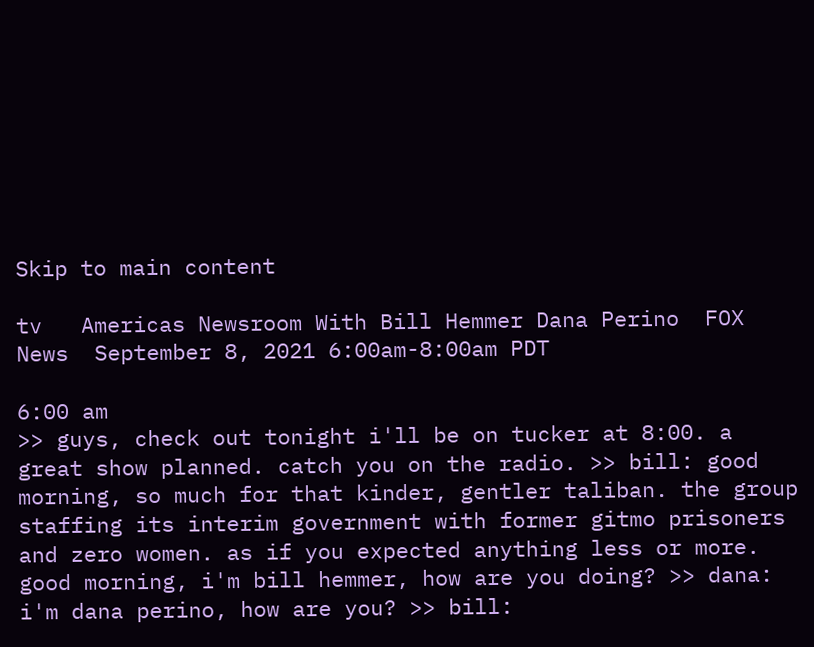Skip to main content

tv   Americas Newsroom With Bill Hemmer Dana Perino  FOX News  September 8, 2021 6:00am-8:00am PDT

6:00 am
>> guys, check out tonight i'll be on tucker at 8:00. a great show planned. catch you on the radio. >> bill: good morning, so much for that kinder, gentler taliban. the group staffing its interim government with former gitmo prisoners and zero women. as if you expected anything less or more. good morning, i'm bill hemmer, how are you doing? >> dana: i'm dana perino, how are you? >> bill: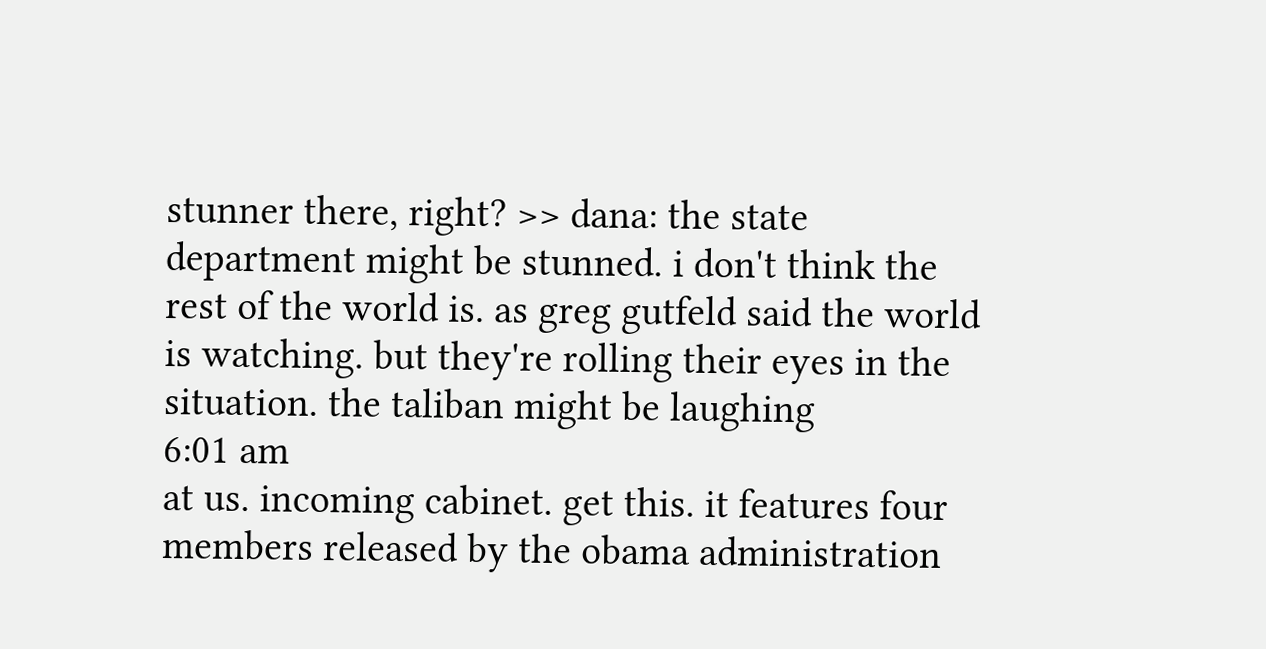stunner there, right? >> dana: the state department might be stunned. i don't think the rest of the world is. as greg gutfeld said the world is watching. but they're rolling their eyes in the situation. the taliban might be laughing
6:01 am
at us. incoming cabinet. get this. it features four members released by the obama administration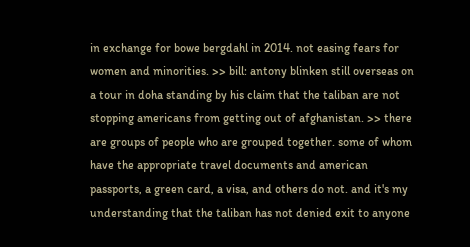in exchange for bowe bergdahl in 2014. not easing fears for women and minorities. >> bill: antony blinken still overseas on a tour in doha standing by his claim that the taliban are not stopping americans from getting out of afghanistan. >> there are groups of people who are grouped together. some of whom have the appropriate travel documents and american passports, a green card, a visa, and others do not. and it's my understanding that the taliban has not denied exit to anyone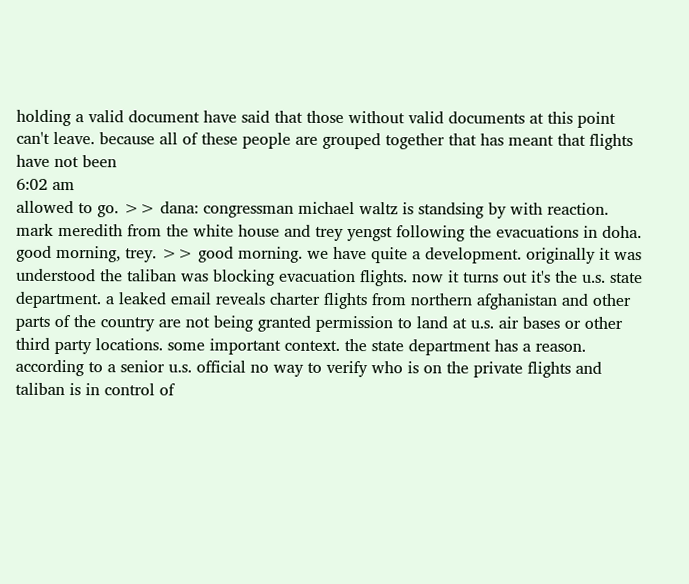holding a valid document have said that those without valid documents at this point can't leave. because all of these people are grouped together that has meant that flights have not been
6:02 am
allowed to go. >> dana: congressman michael waltz is standsing by with reaction. mark meredith from the white house and trey yengst following the evacuations in doha. good morning, trey. >> good morning. we have quite a development. originally it was understood the taliban was blocking evacuation flights. now it turns out it's the u.s. state department. a leaked email reveals charter flights from northern afghanistan and other parts of the country are not being granted permission to land at u.s. air bases or other third party locations. some important context. the state department has a reason. according to a senior u.s. official no way to verify who is on the private flights and taliban is in control of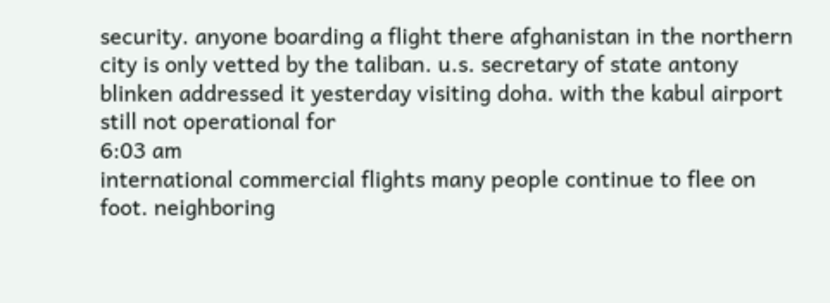security. anyone boarding a flight there afghanistan in the northern city is only vetted by the taliban. u.s. secretary of state antony blinken addressed it yesterday visiting doha. with the kabul airport still not operational for
6:03 am
international commercial flights many people continue to flee on foot. neighboring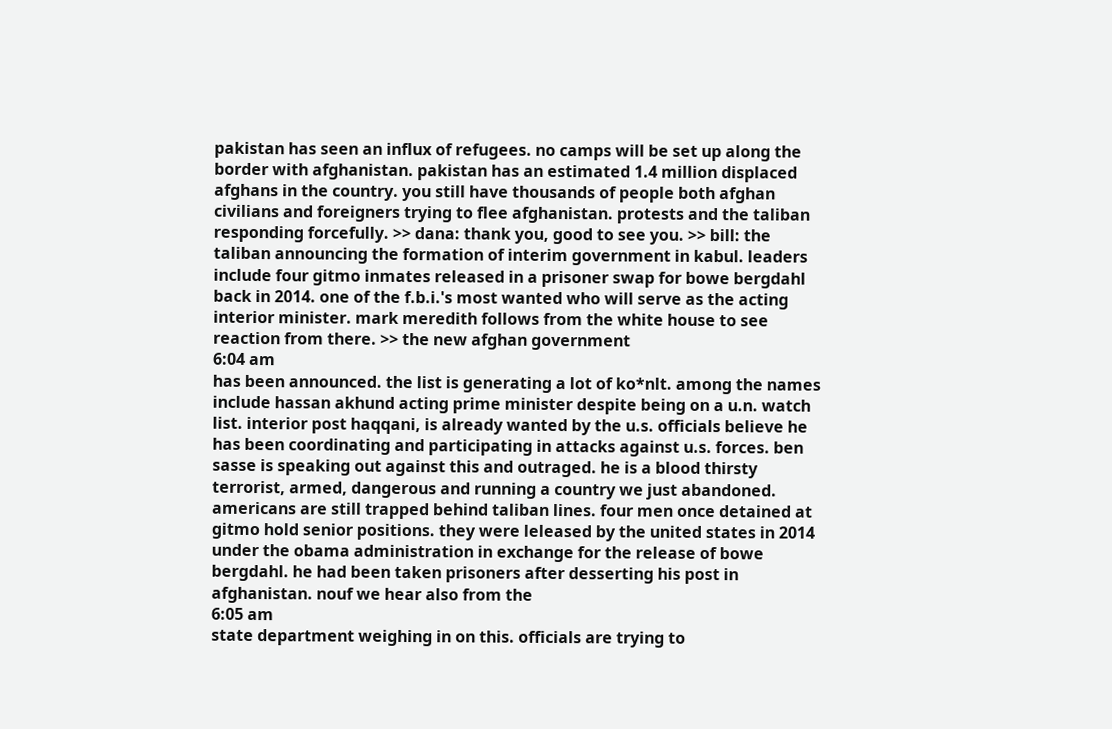pakistan has seen an influx of refugees. no camps will be set up along the border with afghanistan. pakistan has an estimated 1.4 million displaced afghans in the country. you still have thousands of people both afghan civilians and foreigners trying to flee afghanistan. protests and the taliban responding forcefully. >> dana: thank you, good to see you. >> bill: the taliban announcing the formation of interim government in kabul. leaders include four gitmo inmates released in a prisoner swap for bowe bergdahl back in 2014. one of the f.b.i.'s most wanted who will serve as the acting interior minister. mark meredith follows from the white house to see reaction from there. >> the new afghan government
6:04 am
has been announced. the list is generating a lot of ko*nlt. among the names include hassan akhund acting prime minister despite being on a u.n. watch list. interior post haqqani, is already wanted by the u.s. officials believe he has been coordinating and participating in attacks against u.s. forces. ben sasse is speaking out against this and outraged. he is a blood thirsty terrorist, armed, dangerous and running a country we just abandoned. americans are still trapped behind taliban lines. four men once detained at gitmo hold senior positions. they were leleased by the united states in 2014 under the obama administration in exchange for the release of bowe bergdahl. he had been taken prisoners after desserting his post in afghanistan. nouf we hear also from the
6:05 am
state department weighing in on this. officials are trying to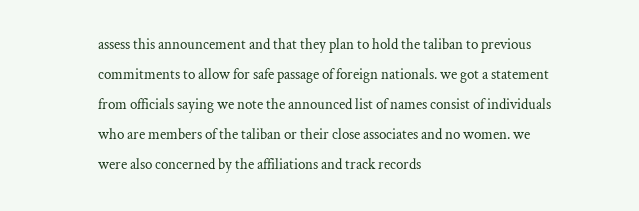assess this announcement and that they plan to hold the taliban to previous commitments to allow for safe passage of foreign nationals. we got a statement from officials saying we note the announced list of names consist of individuals who are members of the taliban or their close associates and no women. we were also concerned by the affiliations and track records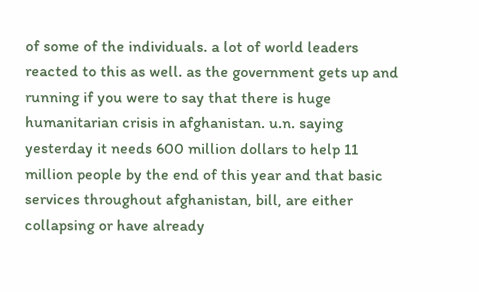of some of the individuals. a lot of world leaders reacted to this as well. as the government gets up and running if you were to say that there is huge humanitarian crisis in afghanistan. u.n. saying yesterday it needs 600 million dollars to help 11 million people by the end of this year and that basic services throughout afghanistan, bill, are either collapsing or have already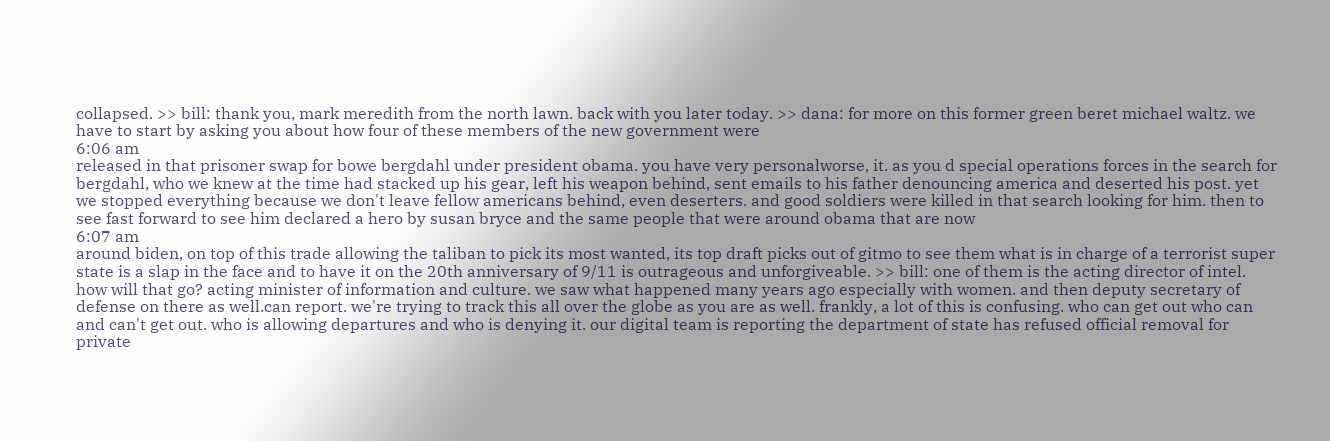collapsed. >> bill: thank you, mark meredith from the north lawn. back with you later today. >> dana: for more on this former green beret michael waltz. we have to start by asking you about how four of these members of the new government were
6:06 am
released in that prisoner swap for bowe bergdahl under president obama. you have very personalworse, it. as you d special operations forces in the search for bergdahl, who we knew at the time had stacked up his gear, left his weapon behind, sent emails to his father denouncing america and deserted his post. yet we stopped everything because we don't leave fellow americans behind, even deserters. and good soldiers were killed in that search looking for him. then to see fast forward to see him declared a hero by susan bryce and the same people that were around obama that are now
6:07 am
around biden, on top of this trade allowing the taliban to pick its most wanted, its top draft picks out of gitmo to see them what is in charge of a terrorist super state is a slap in the face and to have it on the 20th anniversary of 9/11 is outrageous and unforgiveable. >> bill: one of them is the acting director of intel. how will that go? acting minister of information and culture. we saw what happened many years ago especially with women. and then deputy secretary of defense on there as well.can report. we're trying to track this all over the globe as you are as well. frankly, a lot of this is confusing. who can get out who can and can't get out. who is allowing departures and who is denying it. our digital team is reporting the department of state has refused official removal for private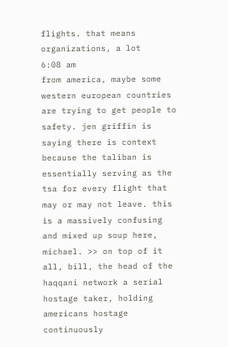flights. that means organizations, a lot
6:08 am
from america, maybe some western european countries are trying to get people to safety. jen griffin is saying there is context because the taliban is essentially serving as the tsa for every flight that may or may not leave. this is a massively confusing and mixed up soup here, michael. >> on top of it all, bill, the head of the haqqani network a serial hostage taker, holding americans hostage continuously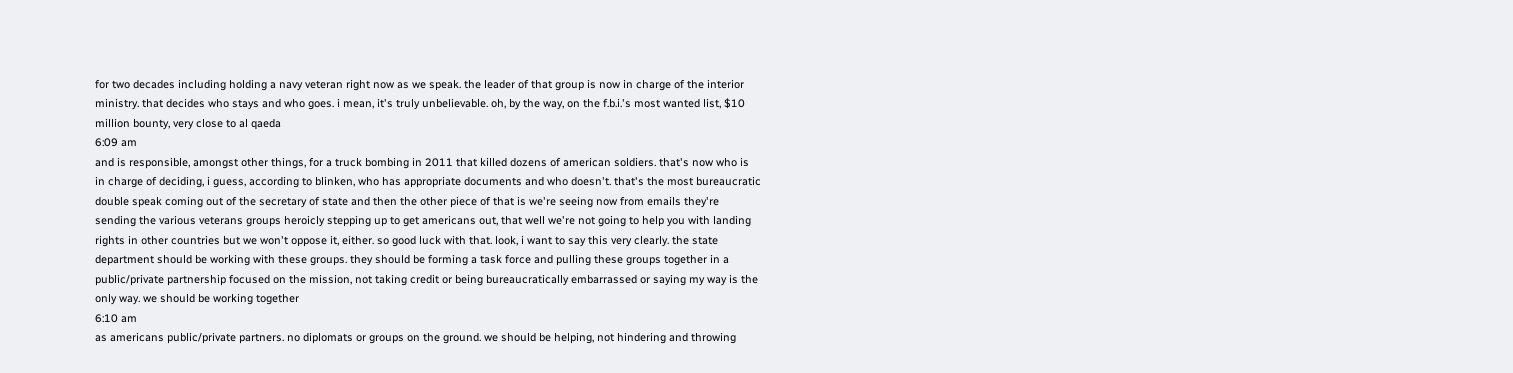for two decades including holding a navy veteran right now as we speak. the leader of that group is now in charge of the interior ministry. that decides who stays and who goes. i mean, it's truly unbelievable. oh, by the way, on the f.b.i.'s most wanted list, $10 million bounty, very close to al qaeda
6:09 am
and is responsible, amongst other things, for a truck bombing in 2011 that killed dozens of american soldiers. that's now who is in charge of deciding, i guess, according to blinken, who has appropriate documents and who doesn't. that's the most bureaucratic double speak coming out of the secretary of state and then the other piece of that is we're seeing now from emails they're sending the various veterans groups heroicly stepping up to get americans out, that well we're not going to help you with landing rights in other countries but we won't oppose it, either. so good luck with that. look, i want to say this very clearly. the state department should be working with these groups. they should be forming a task force and pulling these groups together in a public/private partnership focused on the mission, not taking credit or being bureaucratically embarrassed or saying my way is the only way. we should be working together
6:10 am
as americans public/private partners. no diplomats or groups on the ground. we should be helping, not hindering and throwing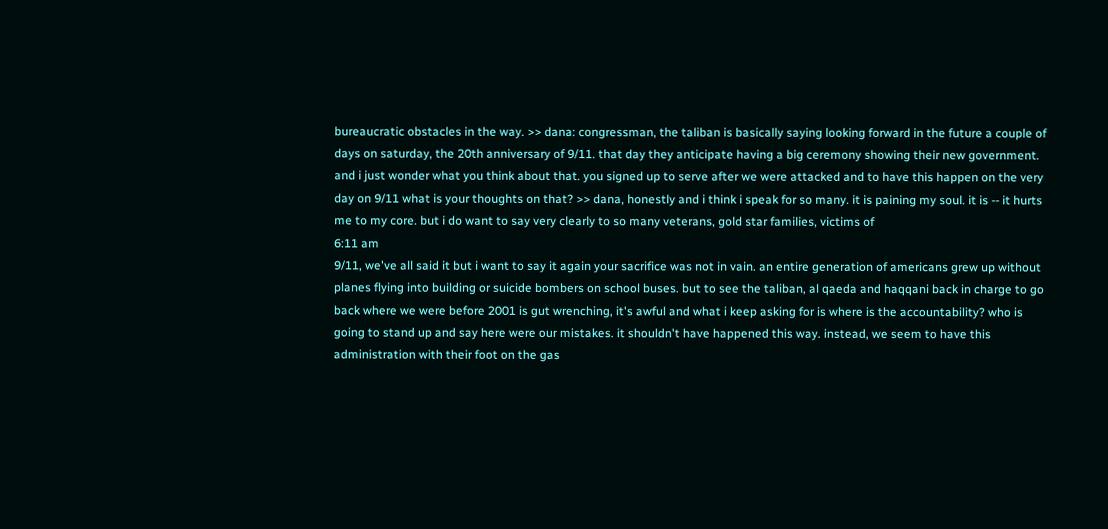bureaucratic obstacles in the way. >> dana: congressman, the taliban is basically saying looking forward in the future a couple of days on saturday, the 20th anniversary of 9/11. that day they anticipate having a big ceremony showing their new government. and i just wonder what you think about that. you signed up to serve after we were attacked and to have this happen on the very day on 9/11 what is your thoughts on that? >> dana, honestly and i think i speak for so many. it is paining my soul. it is -- it hurts me to my core. but i do want to say very clearly to so many veterans, gold star families, victims of
6:11 am
9/11, we've all said it but i want to say it again your sacrifice was not in vain. an entire generation of americans grew up without planes flying into building or suicide bombers on school buses. but to see the taliban, al qaeda and haqqani back in charge to go back where we were before 2001 is gut wrenching, it's awful and what i keep asking for is where is the accountability? who is going to stand up and say here were our mistakes. it shouldn't have happened this way. instead, we seem to have this administration with their foot on the gas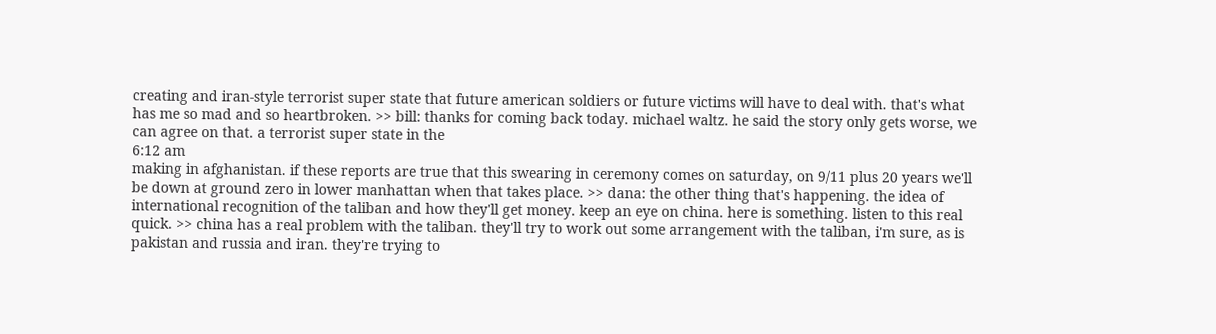creating and iran-style terrorist super state that future american soldiers or future victims will have to deal with. that's what has me so mad and so heartbroken. >> bill: thanks for coming back today. michael waltz. he said the story only gets worse, we can agree on that. a terrorist super state in the
6:12 am
making in afghanistan. if these reports are true that this swearing in ceremony comes on saturday, on 9/11 plus 20 years we'll be down at ground zero in lower manhattan when that takes place. >> dana: the other thing that's happening. the idea of international recognition of the taliban and how they'll get money. keep an eye on china. here is something. listen to this real quick. >> china has a real problem with the taliban. they'll try to work out some arrangement with the taliban, i'm sure, as is pakistan and russia and iran. they're trying to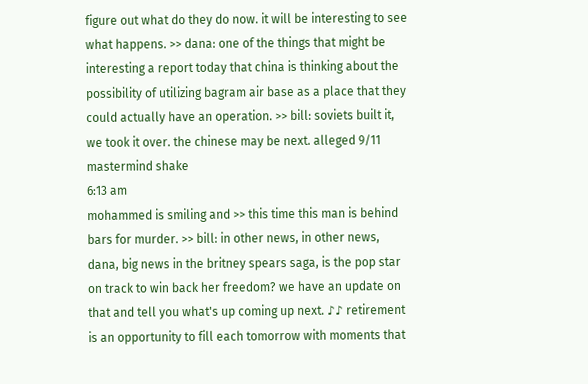figure out what do they do now. it will be interesting to see what happens. >> dana: one of the things that might be interesting a report today that china is thinking about the possibility of utilizing bagram air base as a place that they could actually have an operation. >> bill: soviets built it, we took it over. the chinese may be next. alleged 9/11 mastermind shake
6:13 am
mohammed is smiling and >> this time this man is behind bars for murder. >> bill: in other news, in other news, dana, big news in the britney spears saga, is the pop star on track to win back her freedom? we have an update on that and tell you what's up coming up next. ♪♪ retirement is an opportunity to fill each tomorrow with moments that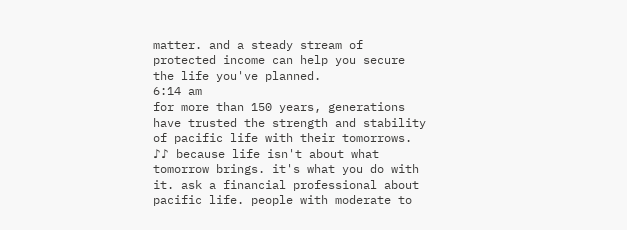matter. and a steady stream of protected income can help you secure the life you've planned.
6:14 am
for more than 150 years, generations have trusted the strength and stability of pacific life with their tomorrows. ♪♪ because life isn't about what tomorrow brings. it's what you do with it. ask a financial professional about pacific life. people with moderate to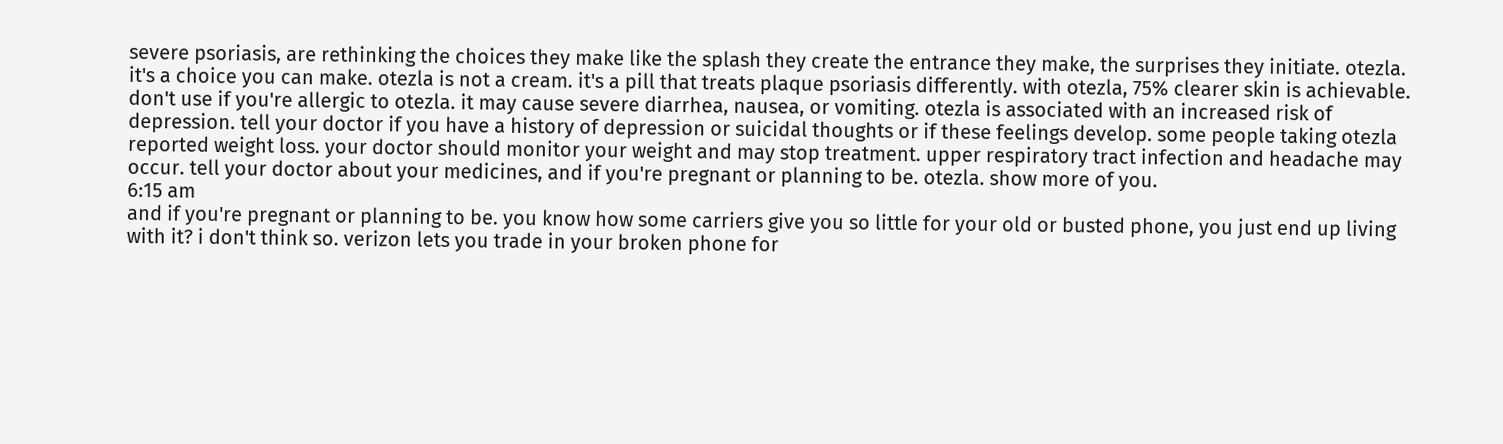severe psoriasis, are rethinking the choices they make like the splash they create the entrance they make, the surprises they initiate. otezla. it's a choice you can make. otezla is not a cream. it's a pill that treats plaque psoriasis differently. with otezla, 75% clearer skin is achievable. don't use if you're allergic to otezla. it may cause severe diarrhea, nausea, or vomiting. otezla is associated with an increased risk of depression. tell your doctor if you have a history of depression or suicidal thoughts or if these feelings develop. some people taking otezla reported weight loss. your doctor should monitor your weight and may stop treatment. upper respiratory tract infection and headache may occur. tell your doctor about your medicines, and if you're pregnant or planning to be. otezla. show more of you.
6:15 am
and if you're pregnant or planning to be. you know how some carriers give you so little for your old or busted phone, you just end up living with it? i don't think so. verizon lets you trade in your broken phone for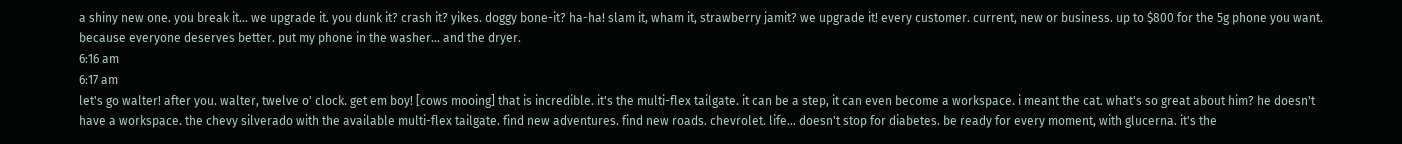a shiny new one. you break it... we upgrade it. you dunk it? crash it? yikes. doggy bone-it? ha-ha! slam it, wham it, strawberry jamit? we upgrade it! every customer. current, new or business. up to $800 for the 5g phone you want. because everyone deserves better. put my phone in the washer... and the dryer.
6:16 am
6:17 am
let's go walter! after you. walter, twelve o' clock. get em boy! [cows mooing] that is incredible. it's the multi-flex tailgate. it can be a step, it can even become a workspace. i meant the cat. what's so great about him? he doesn't have a workspace. the chevy silverado with the available multi-flex tailgate. find new adventures. find new roads. chevrolet. life... doesn't stop for diabetes. be ready for every moment, with glucerna. it's the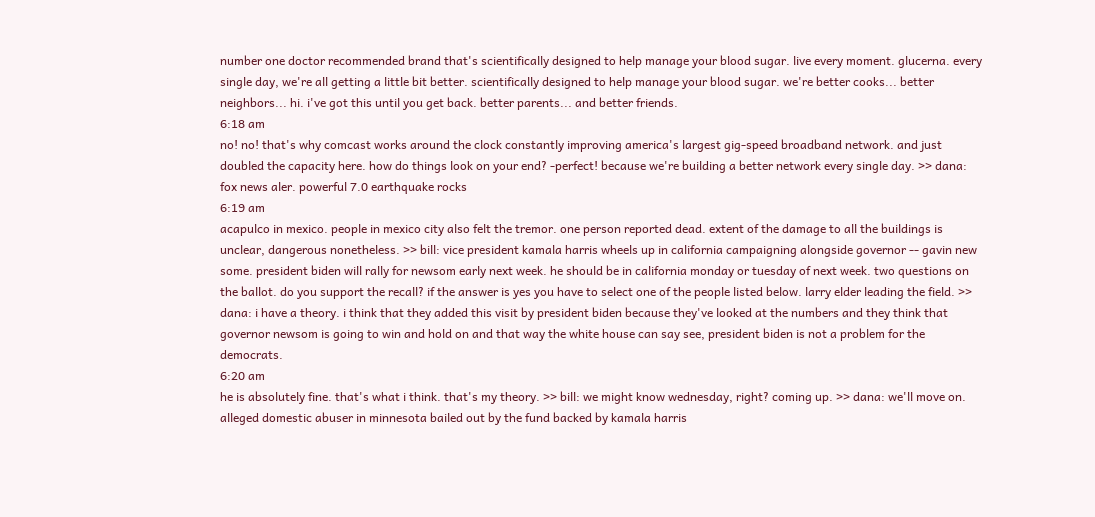number one doctor recommended brand that's scientifically designed to help manage your blood sugar. live every moment. glucerna. every single day, we're all getting a little bit better. scientifically designed to help manage your blood sugar. we're better cooks... better neighbors... hi. i've got this until you get back. better parents... and better friends.
6:18 am
no! no! that's why comcast works around the clock constantly improving america's largest gig-speed broadband network. and just doubled the capacity here. how do things look on your end? -perfect! because we're building a better network every single day. >> dana: fox news aler. powerful 7.0 earthquake rocks
6:19 am
acapulco in mexico. people in mexico city also felt the tremor. one person reported dead. extent of the damage to all the buildings is unclear, dangerous nonetheless. >> bill: vice president kamala harris wheels up in california campaigning alongside governor -- gavin new some. president biden will rally for newsom early next week. he should be in california monday or tuesday of next week. two questions on the ballot. do you support the recall? if the answer is yes you have to select one of the people listed below. larry elder leading the field. >> dana: i have a theory. i think that they added this visit by president biden because they've looked at the numbers and they think that governor newsom is going to win and hold on and that way the white house can say see, president biden is not a problem for the democrats.
6:20 am
he is absolutely fine. that's what i think. that's my theory. >> bill: we might know wednesday, right? coming up. >> dana: we'll move on. alleged domestic abuser in minnesota bailed out by the fund backed by kamala harris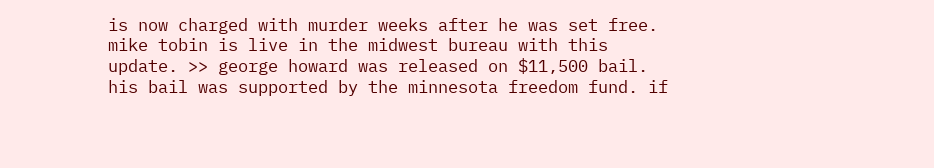is now charged with murder weeks after he was set free. mike tobin is live in the midwest bureau with this update. >> george howard was released on $11,500 bail. his bail was supported by the minnesota freedom fund. if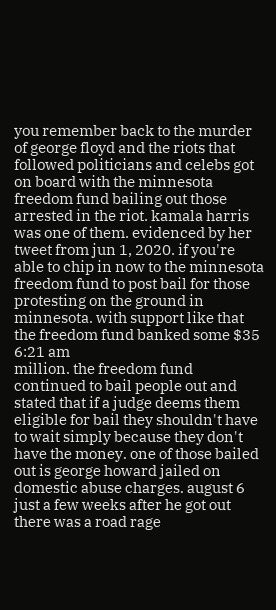you remember back to the murder of george floyd and the riots that followed politicians and celebs got on board with the minnesota freedom fund bailing out those arrested in the riot. kamala harris was one of them. evidenced by her tweet from jun 1, 2020. if you're able to chip in now to the minnesota freedom fund to post bail for those protesting on the ground in minnesota. with support like that the freedom fund banked some $35
6:21 am
million. the freedom fund continued to bail people out and stated that if a judge deems them eligible for bail they shouldn't have to wait simply because they don't have the money. one of those bailed out is george howard jailed on domestic abuse charges. august 6 just a few weeks after he got out there was a road rage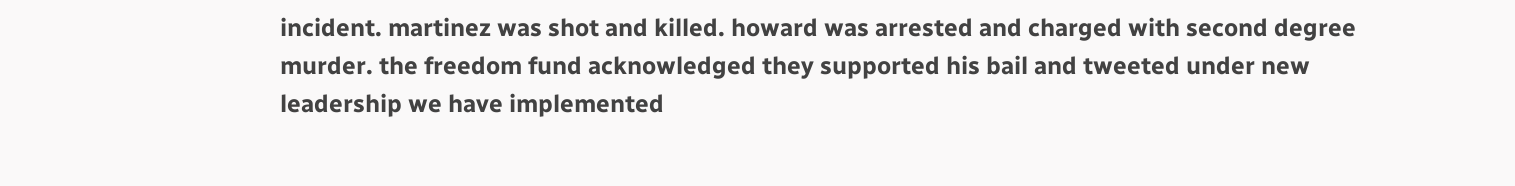incident. martinez was shot and killed. howard was arrested and charged with second degree murder. the freedom fund acknowledged they supported his bail and tweeted under new leadership we have implemented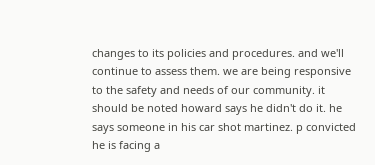changes to its policies and procedures. and we'll continue to assess them. we are being responsive to the safety and needs of our community. it should be noted howard says he didn't do it. he says someone in his car shot martinez. p convicted he is facing a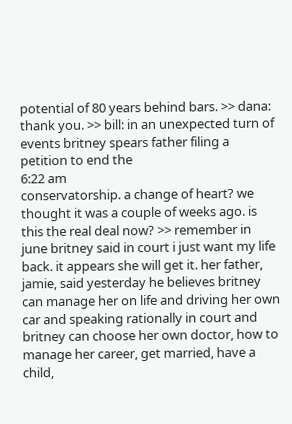potential of 80 years behind bars. >> dana: thank you. >> bill: in an unexpected turn of events britney spears father filing a petition to end the
6:22 am
conservatorship. a change of heart? we thought it was a couple of weeks ago. is this the real deal now? >> remember in june britney said in court i just want my life back. it appears she will get it. her father, jamie, said yesterday he believes britney can manage her on life and driving her own car and speaking rationally in court and britney can choose her own doctor, how to manage her career, get married, have a child,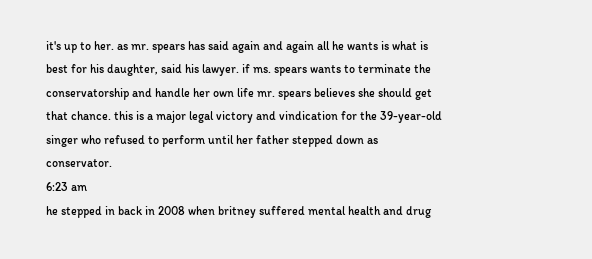it's up to her. as mr. spears has said again and again all he wants is what is best for his daughter, said his lawyer. if ms. spears wants to terminate the conservatorship and handle her own life mr. spears believes she should get that chance. this is a major legal victory and vindication for the 39-year-old singer who refused to perform until her father stepped down as conservator.
6:23 am
he stepped in back in 2008 when britney suffered mental health and drug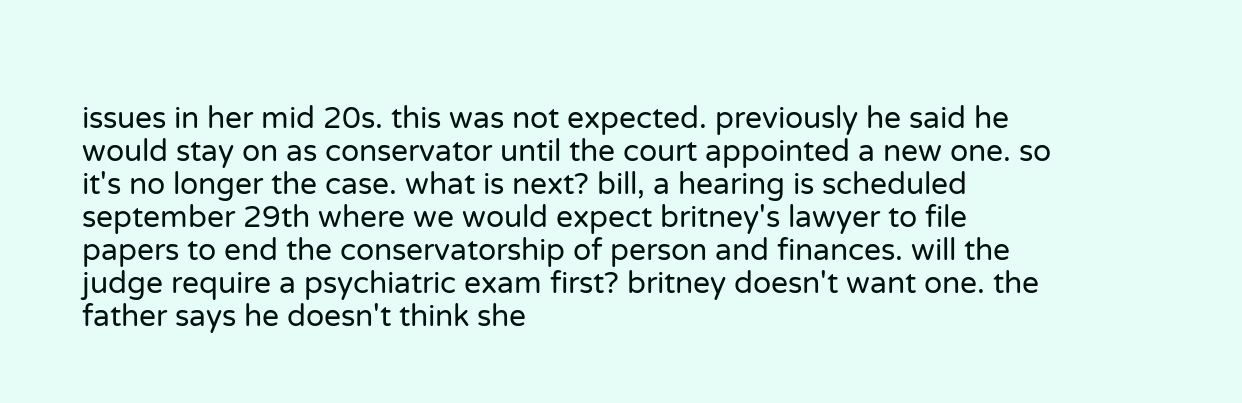issues in her mid 20s. this was not expected. previously he said he would stay on as conservator until the court appointed a new one. so it's no longer the case. what is next? bill, a hearing is scheduled september 29th where we would expect britney's lawyer to file papers to end the conservatorship of person and finances. will the judge require a psychiatric exam first? britney doesn't want one. the father says he doesn't think she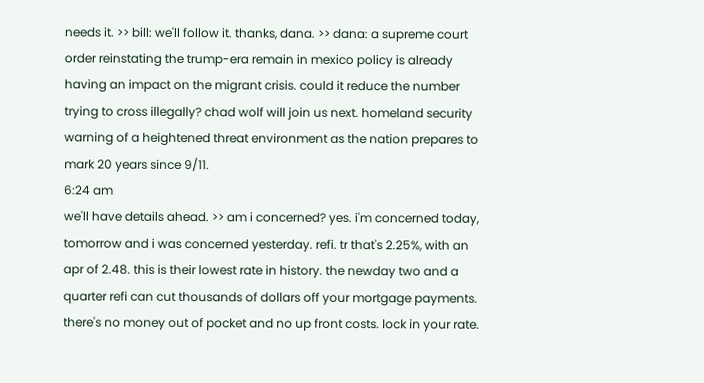needs it. >> bill: we'll follow it. thanks, dana. >> dana: a supreme court order reinstating the trump-era remain in mexico policy is already having an impact on the migrant crisis. could it reduce the number trying to cross illegally? chad wolf will join us next. homeland security warning of a heightened threat environment as the nation prepares to mark 20 years since 9/11.
6:24 am
we'll have details ahead. >> am i concerned? yes. i'm concerned today, tomorrow and i was concerned yesterday. refi. tr that's 2.25%, with an apr of 2.48. this is their lowest rate in history. the newday two and a quarter refi can cut thousands of dollars off your mortgage payments. there's no money out of pocket and no up front costs. lock in your rate.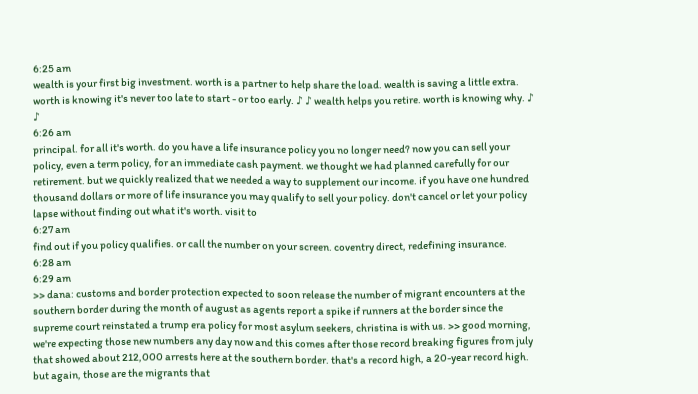6:25 am
wealth is your first big investment. worth is a partner to help share the load. wealth is saving a little extra. worth is knowing it's never too late to start - or too early. ♪ ♪ wealth helps you retire. worth is knowing why. ♪ ♪
6:26 am
principal. for all it's worth. do you have a life insurance policy you no longer need? now you can sell your policy, even a term policy, for an immediate cash payment. we thought we had planned carefully for our retirement. but we quickly realized that we needed a way to supplement our income. if you have one hundred thousand dollars or more of life insurance you may qualify to sell your policy. don't cancel or let your policy lapse without finding out what it's worth. visit to
6:27 am
find out if you policy qualifies. or call the number on your screen. coventry direct, redefining insurance.
6:28 am
6:29 am
>> dana: customs and border protection expected to soon release the number of migrant encounters at the southern border during the month of august as agents report a spike if runners at the border since the supreme court reinstated a trump era policy for most asylum seekers, christina is with us. >> good morning, we're expecting those new numbers any day now and this comes after those record breaking figures from july that showed about 212,000 arrests here at the southern border. that's a record high, a 20-year record high. but again, those are the migrants that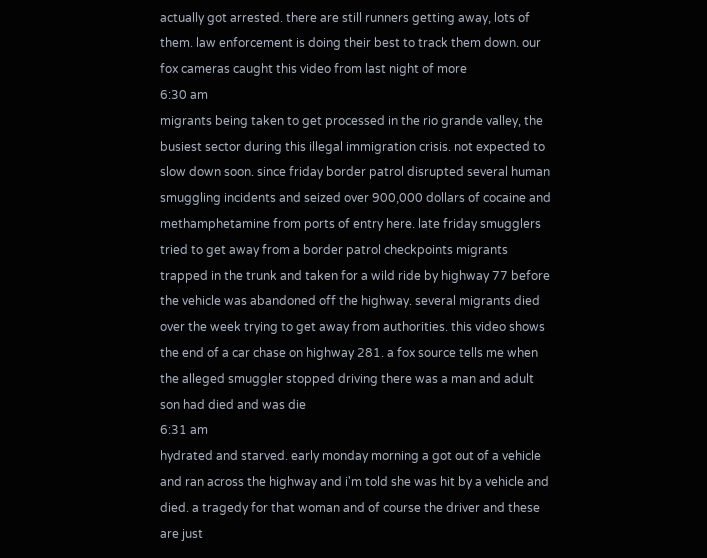actually got arrested. there are still runners getting away, lots of them. law enforcement is doing their best to track them down. our fox cameras caught this video from last night of more
6:30 am
migrants being taken to get processed in the rio grande valley, the busiest sector during this illegal immigration crisis. not expected to slow down soon. since friday border patrol disrupted several human smuggling incidents and seized over 900,000 dollars of cocaine and methamphetamine from ports of entry here. late friday smugglers tried to get away from a border patrol checkpoints migrants trapped in the trunk and taken for a wild ride by highway 77 before the vehicle was abandoned off the highway. several migrants died over the week trying to get away from authorities. this video shows the end of a car chase on highway 281. a fox source tells me when the alleged smuggler stopped driving there was a man and adult son had died and was die
6:31 am
hydrated and starved. early monday morning a got out of a vehicle and ran across the highway and i'm told she was hit by a vehicle and died. a tragedy for that woman and of course the driver and these are just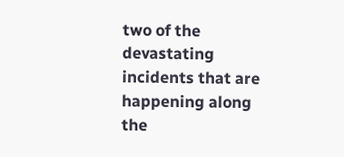two of the devastating incidents that are happening along the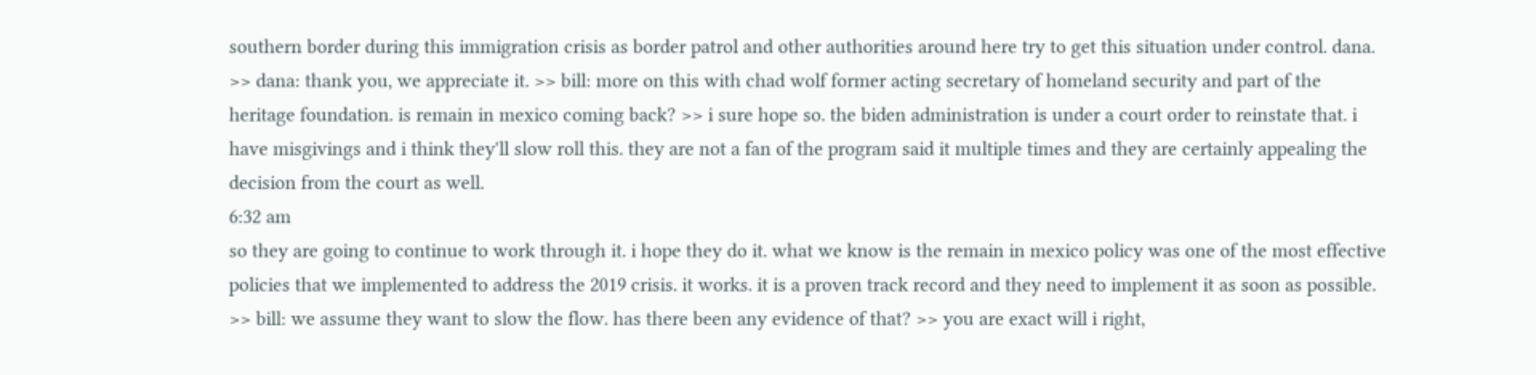southern border during this immigration crisis as border patrol and other authorities around here try to get this situation under control. dana. >> dana: thank you, we appreciate it. >> bill: more on this with chad wolf former acting secretary of homeland security and part of the heritage foundation. is remain in mexico coming back? >> i sure hope so. the biden administration is under a court order to reinstate that. i have misgivings and i think they'll slow roll this. they are not a fan of the program said it multiple times and they are certainly appealing the decision from the court as well.
6:32 am
so they are going to continue to work through it. i hope they do it. what we know is the remain in mexico policy was one of the most effective policies that we implemented to address the 2019 crisis. it works. it is a proven track record and they need to implement it as soon as possible. >> bill: we assume they want to slow the flow. has there been any evidence of that? >> you are exact will i right,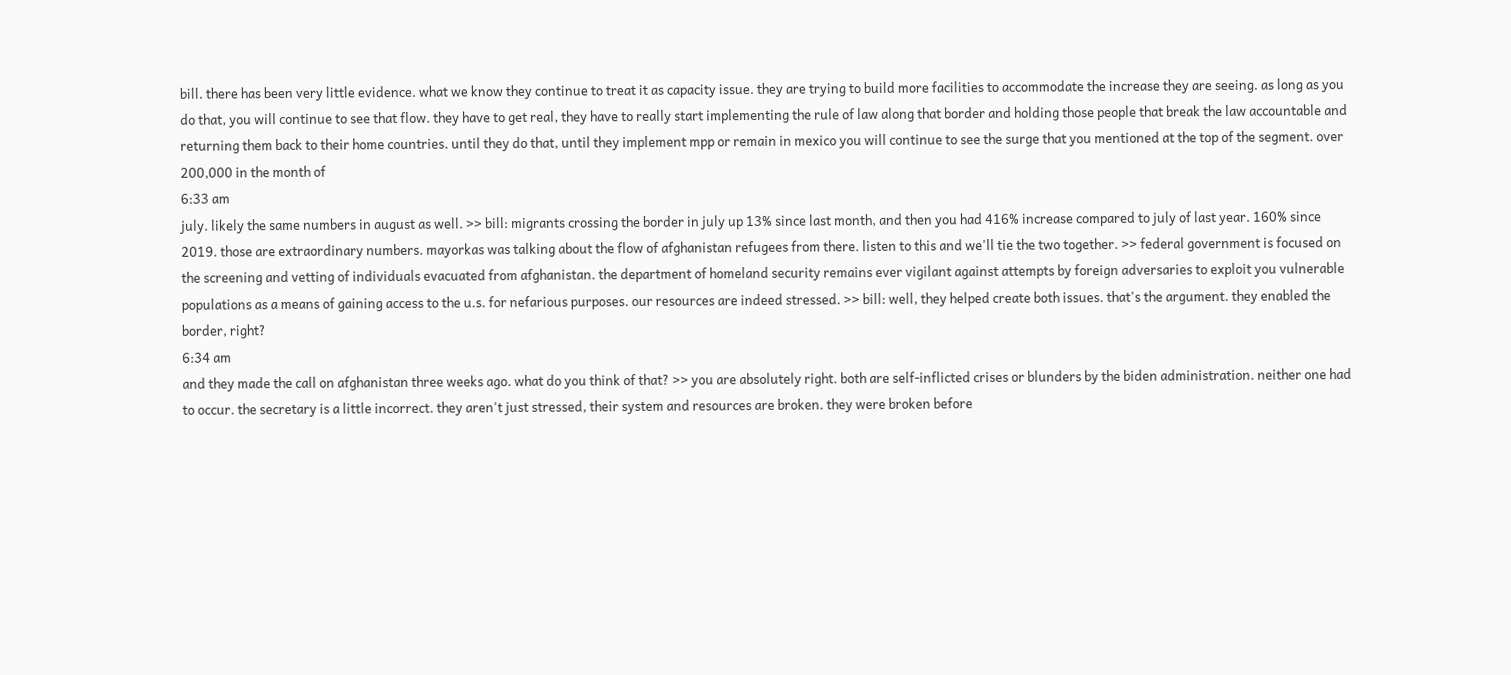bill. there has been very little evidence. what we know they continue to treat it as capacity issue. they are trying to build more facilities to accommodate the increase they are seeing. as long as you do that, you will continue to see that flow. they have to get real, they have to really start implementing the rule of law along that border and holding those people that break the law accountable and returning them back to their home countries. until they do that, until they implement mpp or remain in mexico you will continue to see the surge that you mentioned at the top of the segment. over 200,000 in the month of
6:33 am
july. likely the same numbers in august as well. >> bill: migrants crossing the border in july up 13% since last month, and then you had 416% increase compared to july of last year. 160% since 2019. those are extraordinary numbers. mayorkas was talking about the flow of afghanistan refugees from there. listen to this and we'll tie the two together. >> federal government is focused on the screening and vetting of individuals evacuated from afghanistan. the department of homeland security remains ever vigilant against attempts by foreign adversaries to exploit you vulnerable populations as a means of gaining access to the u.s. for nefarious purposes. our resources are indeed stressed. >> bill: well, they helped create both issues. that's the argument. they enabled the border, right?
6:34 am
and they made the call on afghanistan three weeks ago. what do you think of that? >> you are absolutely right. both are self-inflicted crises or blunders by the biden administration. neither one had to occur. the secretary is a little incorrect. they aren't just stressed, their system and resources are broken. they were broken before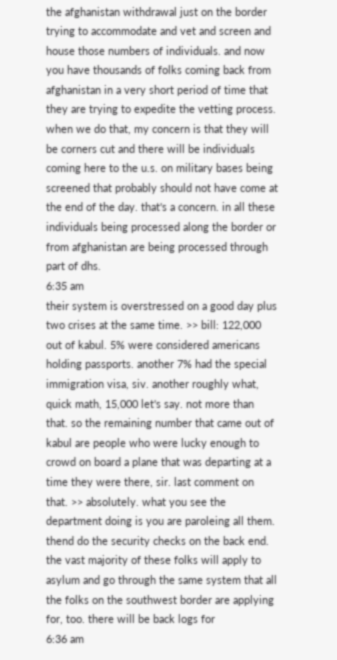the afghanistan withdrawal just on the border trying to accommodate and vet and screen and house those numbers of individuals. and now you have thousands of folks coming back from afghanistan in a very short period of time that they are trying to expedite the vetting process. when we do that, my concern is that they will be corners cut and there will be individuals coming here to the u.s. on military bases being screened that probably should not have come at the end of the day. that's a concern. in all these individuals being processed along the border or from afghanistan are being processed through part of dhs.
6:35 am
their system is overstressed on a good day plus two crises at the same time. >> bill: 122,000 out of kabul. 5% were considered americans holding passports. another 7% had the special immigration visa, siv. another roughly what, quick math, 15,000 let's say. not more than that. so the remaining number that came out of kabul are people who were lucky enough to crowd on board a plane that was departing at a time they were there, sir. last comment on that. >> absolutely. what you see the department doing is you are paroleing all them. thend do the security checks on the back end. the vast majority of these folks will apply to asylum and go through the same system that all the folks on the southwest border are applying for, too. there will be back logs for
6:36 am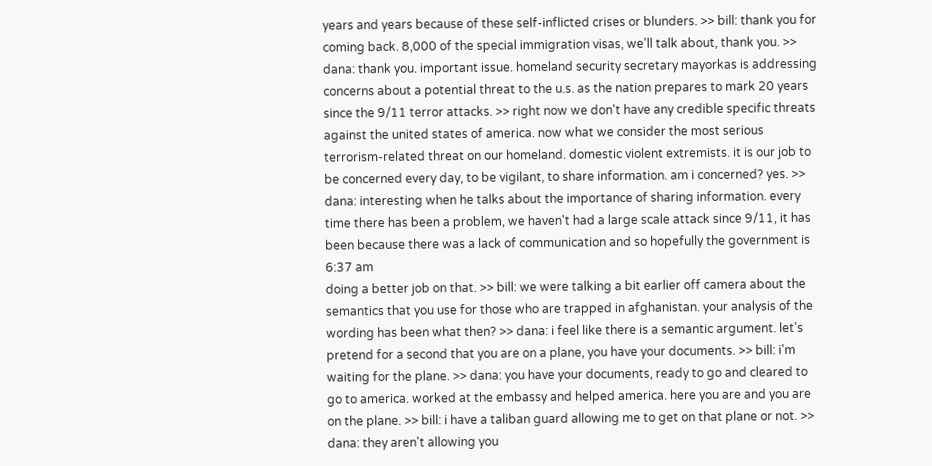years and years because of these self-inflicted crises or blunders. >> bill: thank you for coming back. 8,000 of the special immigration visas, we'll talk about, thank you. >> dana: thank you. important issue. homeland security secretary mayorkas is addressing concerns about a potential threat to the u.s. as the nation prepares to mark 20 years since the 9/11 terror attacks. >> right now we don't have any credible specific threats against the united states of america. now what we consider the most serious terrorism-related threat on our homeland. domestic violent extremists. it is our job to be concerned every day, to be vigilant, to share information. am i concerned? yes. >> dana: interesting when he talks about the importance of sharing information. every time there has been a problem, we haven't had a large scale attack since 9/11, it has been because there was a lack of communication and so hopefully the government is
6:37 am
doing a better job on that. >> bill: we were talking a bit earlier off camera about the semantics that you use for those who are trapped in afghanistan. your analysis of the wording has been what then? >> dana: i feel like there is a semantic argument. let's pretend for a second that you are on a plane, you have your documents. >> bill: i'm waiting for the plane. >> dana: you have your documents, ready to go and cleared to go to america. worked at the embassy and helped america. here you are and you are on the plane. >> bill: i have a taliban guard allowing me to get on that plane or not. >> dana: they aren't allowing you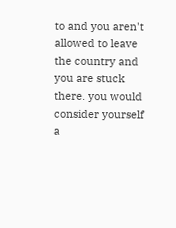to and you aren't allowed to leave the country and you are stuck there. you would consider yourself a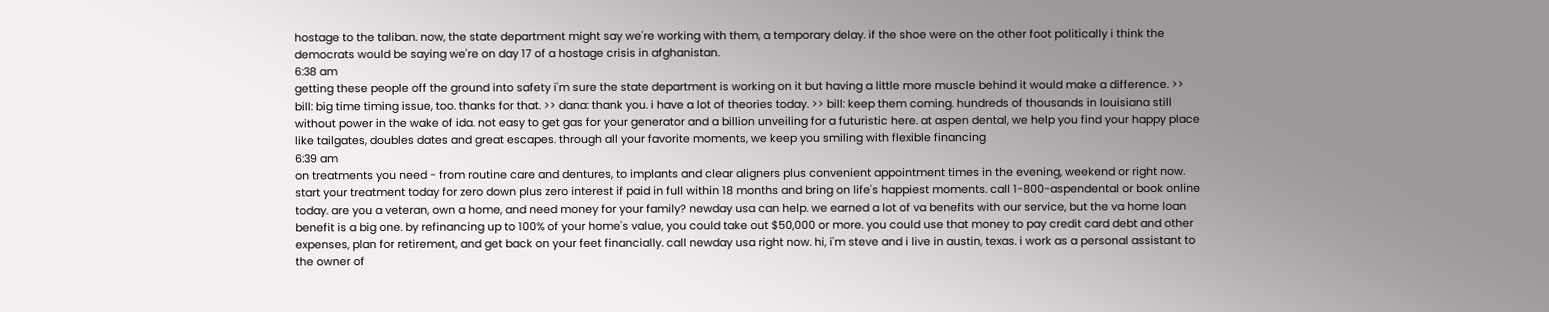hostage to the taliban. now, the state department might say we're working with them, a temporary delay. if the shoe were on the other foot politically i think the democrats would be saying we're on day 17 of a hostage crisis in afghanistan.
6:38 am
getting these people off the ground into safety i'm sure the state department is working on it but having a little more muscle behind it would make a difference. >> bill: big time timing issue, too. thanks for that. >> dana: thank you. i have a lot of theories today. >> bill: keep them coming. hundreds of thousands in louisiana still without power in the wake of ida. not easy to get gas for your generator and a billion unveiling for a futuristic here. at aspen dental, we help you find your happy place like tailgates, doubles dates and great escapes. through all your favorite moments, we keep you smiling with flexible financing
6:39 am
on treatments you need - from routine care and dentures, to implants and clear aligners plus convenient appointment times in the evening, weekend or right now. start your treatment today for zero down plus zero interest if paid in full within 18 months and bring on life's happiest moments. call 1-800-aspendental or book online today. are you a veteran, own a home, and need money for your family? newday usa can help. we earned a lot of va benefits with our service, but the va home loan benefit is a big one. by refinancing up to 100% of your home's value, you could take out $50,000 or more. you could use that money to pay credit card debt and other expenses, plan for retirement, and get back on your feet financially. call newday usa right now. hi, i'm steve and i live in austin, texas. i work as a personal assistant to the owner of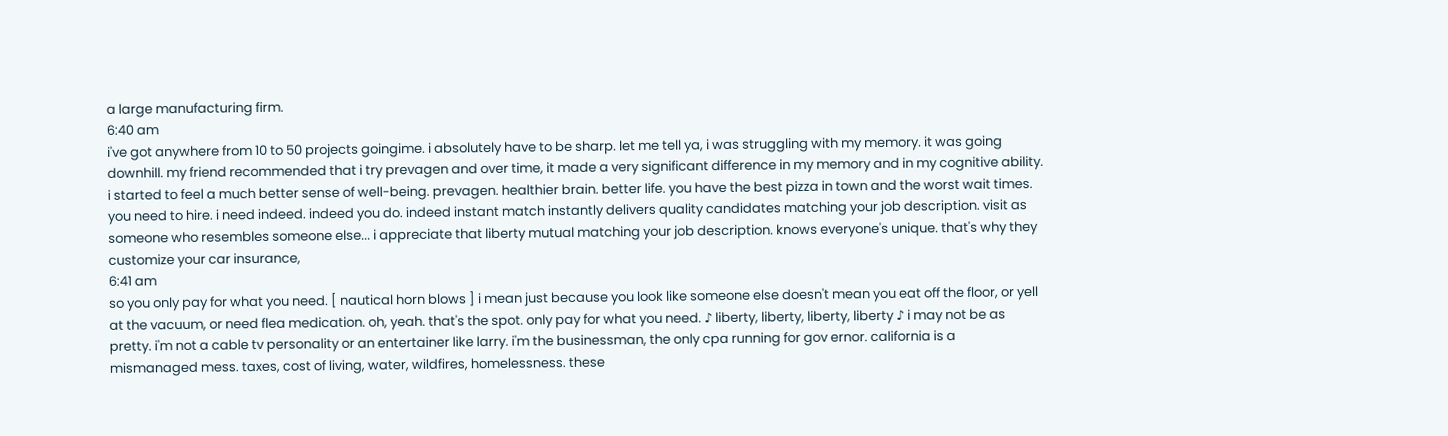a large manufacturing firm.
6:40 am
i've got anywhere from 10 to 50 projects goingime. i absolutely have to be sharp. let me tell ya, i was struggling with my memory. it was going downhill. my friend recommended that i try prevagen and over time, it made a very significant difference in my memory and in my cognitive ability. i started to feel a much better sense of well-being. prevagen. healthier brain. better life. you have the best pizza in town and the worst wait times. you need to hire. i need indeed. indeed you do. indeed instant match instantly delivers quality candidates matching your job description. visit as someone who resembles someone else... i appreciate that liberty mutual matching your job description. knows everyone's unique. that's why they customize your car insurance,
6:41 am
so you only pay for what you need. [ nautical horn blows ] i mean just because you look like someone else doesn't mean you eat off the floor, or yell at the vacuum, or need flea medication. oh, yeah. that's the spot. only pay for what you need. ♪ liberty, liberty, liberty, liberty ♪ i may not be as pretty. i'm not a cable tv personality or an entertainer like larry. i'm the businessman, the only cpa running for gov ernor. california is a mismanaged mess. taxes, cost of living, water, wildfires, homelessness. these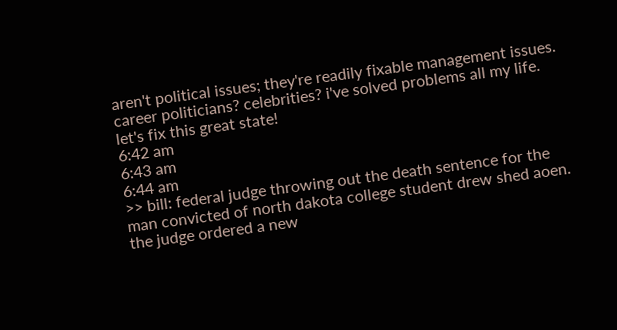aren't political issues; they're readily fixable management issues. career politicians? celebrities? i've solved problems all my life. let's fix this great state!
6:42 am
6:43 am
6:44 am
>> bill: federal judge throwing out the death sentence for the man convicted of north dakota college student drew shed aoen. the judge ordered a new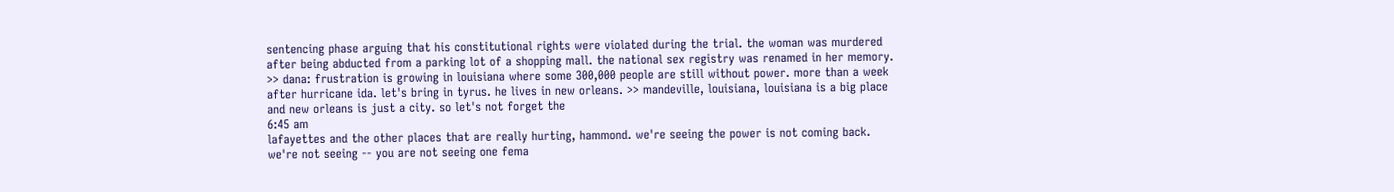sentencing phase arguing that his constitutional rights were violated during the trial. the woman was murdered after being abducted from a parking lot of a shopping mall. the national sex registry was renamed in her memory. >> dana: frustration is growing in louisiana where some 300,000 people are still without power. more than a week after hurricane ida. let's bring in tyrus. he lives in new orleans. >> mandeville, louisiana, louisiana is a big place and new orleans is just a city. so let's not forget the
6:45 am
lafayettes and the other places that are really hurting, hammond. we're seeing the power is not coming back. we're not seeing -- you are not seeing one fema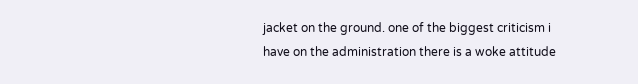jacket on the ground. one of the biggest criticism i have on the administration there is a woke attitude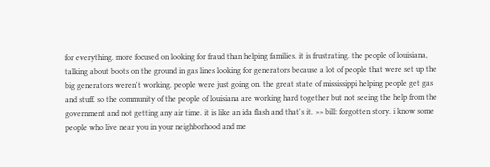for everything. more focused on looking for fraud than helping families. it is frustrating. the people of louisiana, talking about boots on the ground in gas lines looking for generators because a lot of people that were set up the big generators weren't working. people were just going on. the great state of mississippi helping people get gas and stuff. so the community of the people of louisiana are working hard together but not seeing the help from the government and not getting any air time. it is like an ida flash and that's it. >> bill: forgotten story. i know some people who live near you in your neighborhood and me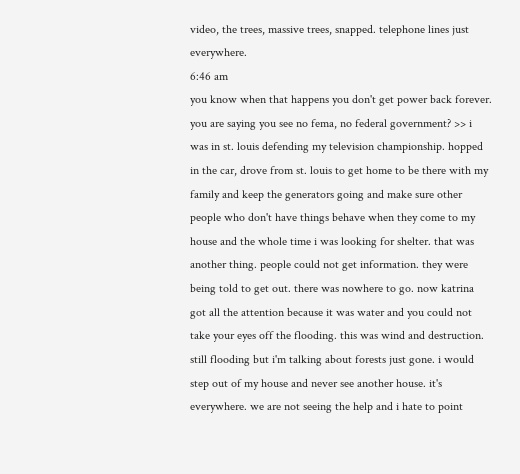video, the trees, massive trees, snapped. telephone lines just everywhere.
6:46 am
you know when that happens you don't get power back forever. you are saying you see no fema, no federal government? >> i was in st. louis defending my television championship. hopped in the car, drove from st. louis to get home to be there with my family and keep the generators going and make sure other people who don't have things behave when they come to my house and the whole time i was looking for shelter. that was another thing. people could not get information. they were being told to get out. there was nowhere to go. now katrina got all the attention because it was water and you could not take your eyes off the flooding. this was wind and destruction. still flooding but i'm talking about forests just gone. i would step out of my house and never see another house. it's everywhere. we are not seeing the help and i hate to point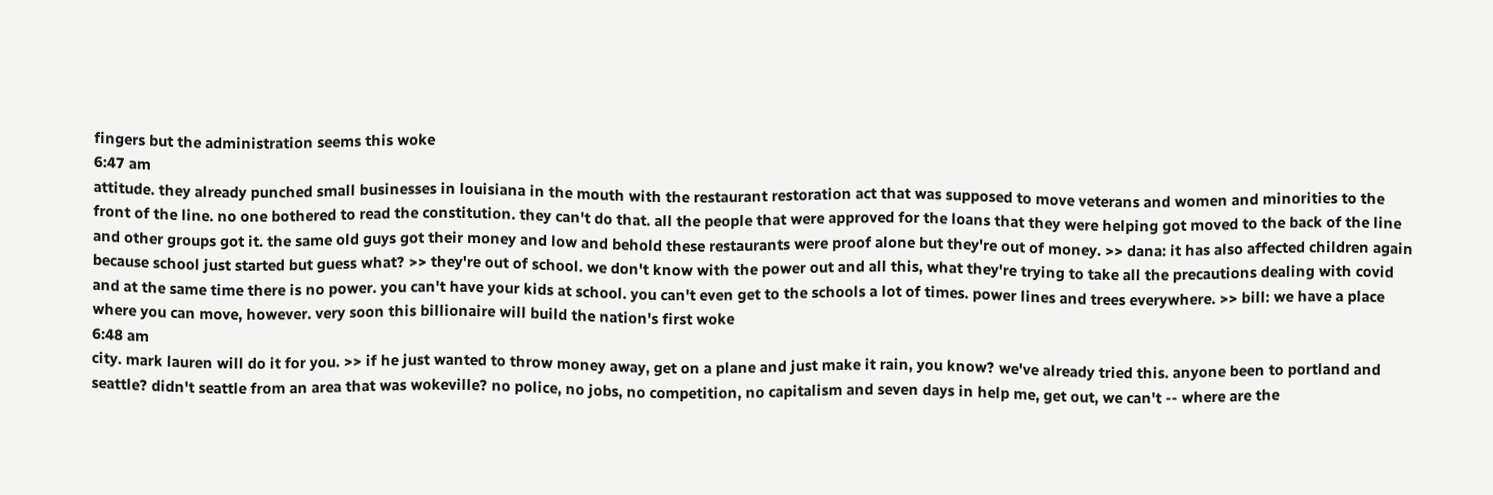fingers but the administration seems this woke
6:47 am
attitude. they already punched small businesses in louisiana in the mouth with the restaurant restoration act that was supposed to move veterans and women and minorities to the front of the line. no one bothered to read the constitution. they can't do that. all the people that were approved for the loans that they were helping got moved to the back of the line and other groups got it. the same old guys got their money and low and behold these restaurants were proof alone but they're out of money. >> dana: it has also affected children again because school just started but guess what? >> they're out of school. we don't know with the power out and all this, what they're trying to take all the precautions dealing with covid and at the same time there is no power. you can't have your kids at school. you can't even get to the schools a lot of times. power lines and trees everywhere. >> bill: we have a place where you can move, however. very soon this billionaire will build the nation's first woke
6:48 am
city. mark lauren will do it for you. >> if he just wanted to throw money away, get on a plane and just make it rain, you know? we've already tried this. anyone been to portland and seattle? didn't seattle from an area that was wokeville? no police, no jobs, no competition, no capitalism and seven days in help me, get out, we can't -- where are the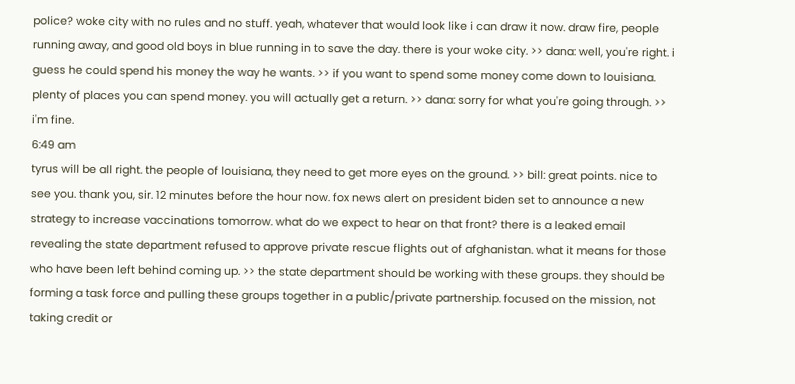police? woke city with no rules and no stuff. yeah, whatever that would look like i can draw it now. draw fire, people running away, and good old boys in blue running in to save the day. there is your woke city. >> dana: well, you're right. i guess he could spend his money the way he wants. >> if you want to spend some money come down to louisiana. plenty of places you can spend money. you will actually get a return. >> dana: sorry for what you're going through. >> i'm fine.
6:49 am
tyrus will be all right. the people of louisiana, they need to get more eyes on the ground. >> bill: great points. nice to see you. thank you, sir. 12 minutes before the hour now. fox news alert on president biden set to announce a new strategy to increase vaccinations tomorrow. what do we expect to hear on that front? there is a leaked email revealing the state department refused to approve private rescue flights out of afghanistan. what it means for those who have been left behind coming up. >> the state department should be working with these groups. they should be forming a task force and pulling these groups together in a public/private partnership. focused on the mission, not taking credit or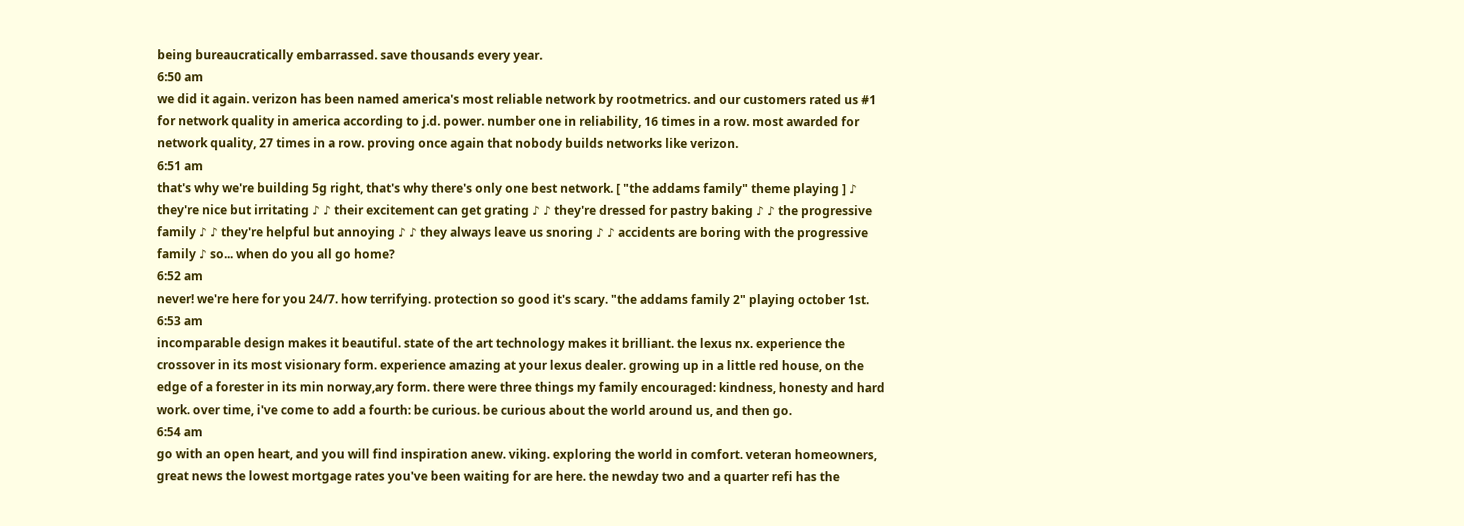being bureaucratically embarrassed. save thousands every year.
6:50 am
we did it again. verizon has been named america's most reliable network by rootmetrics. and our customers rated us #1 for network quality in america according to j.d. power. number one in reliability, 16 times in a row. most awarded for network quality, 27 times in a row. proving once again that nobody builds networks like verizon.
6:51 am
that's why we're building 5g right, that's why there's only one best network. [ "the addams family" theme playing ] ♪ they're nice but irritating ♪ ♪ their excitement can get grating ♪ ♪ they're dressed for pastry baking ♪ ♪ the progressive family ♪ ♪ they're helpful but annoying ♪ ♪ they always leave us snoring ♪ ♪ accidents are boring with the progressive family ♪ so... when do you all go home?
6:52 am
never! we're here for you 24/7. how terrifying. protection so good it's scary. "the addams family 2" playing october 1st.
6:53 am
incomparable design makes it beautiful. state of the art technology makes it brilliant. the lexus nx. experience the crossover in its most visionary form. experience amazing at your lexus dealer. growing up in a little red house, on the edge of a forester in its min norway,ary form. there were three things my family encouraged: kindness, honesty and hard work. over time, i've come to add a fourth: be curious. be curious about the world around us, and then go.
6:54 am
go with an open heart, and you will find inspiration anew. viking. exploring the world in comfort. veteran homeowners, great news the lowest mortgage rates you've been waiting for are here. the newday two and a quarter refi has the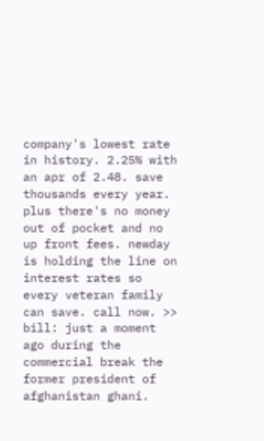company's lowest rate in history. 2.25% with an apr of 2.48. save thousands every year. plus there's no money out of pocket and no up front fees. newday is holding the line on interest rates so every veteran family can save. call now. >> bill: just a moment ago during the commercial break the former president of afghanistan ghani.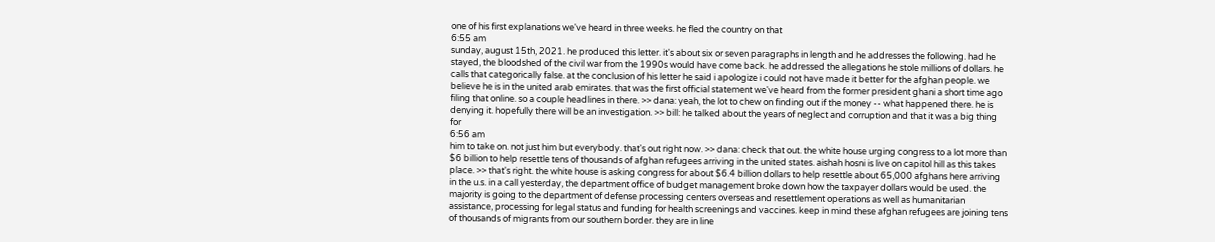one of his first explanations we've heard in three weeks. he fled the country on that
6:55 am
sunday, august 15th, 2021. he produced this letter. it's about six or seven paragraphs in length and he addresses the following. had he stayed, the bloodshed of the civil war from the 1990s would have come back. he addressed the allegations he stole millions of dollars. he calls that categorically false. at the conclusion of his letter he said i apologize i could not have made it better for the afghan people. we believe he is in the united arab emirates. that was the first official statement we've heard from the former president ghani a short time ago filing that online. so a couple headlines in there. >> dana: yeah, the lot to chew on finding out if the money -- what happened there. he is denying it. hopefully there will be an investigation. >> bill: he talked about the years of neglect and corruption and that it was a big thing for
6:56 am
him to take on. not just him but everybody. that's out right now. >> dana: check that out. the white house urging congress to a lot more than $6 billion to help resettle tens of thousands of afghan refugees arriving in the united states. aishah hosni is live on capitol hill as this takes place. >> that's right. the white house is asking congress for about $6.4 billion dollars to help resettle about 65,000 afghans here arriving in the u.s. in a call yesterday, the department office of budget management broke down how the taxpayer dollars would be used. the majority is going to the department of defense processing centers overseas and resettlement operations as well as humanitarian assistance, processing for legal status and funding for health screenings and vaccines. keep in mind these afghan refugees are joining tens of thousands of migrants from our southern border. they are in line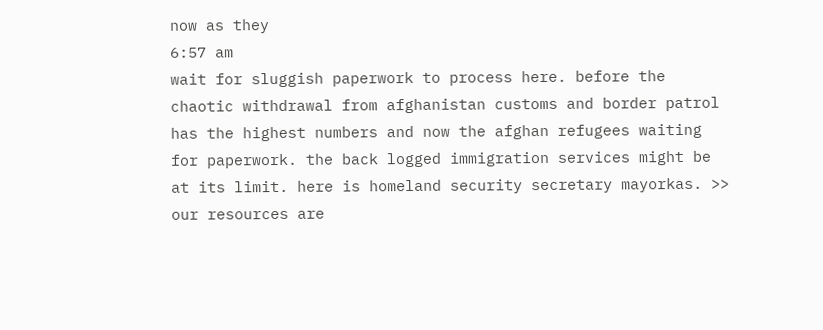now as they
6:57 am
wait for sluggish paperwork to process here. before the chaotic withdrawal from afghanistan customs and border patrol has the highest numbers and now the afghan refugees waiting for paperwork. the back logged immigration services might be at its limit. here is homeland security secretary mayorkas. >> our resources are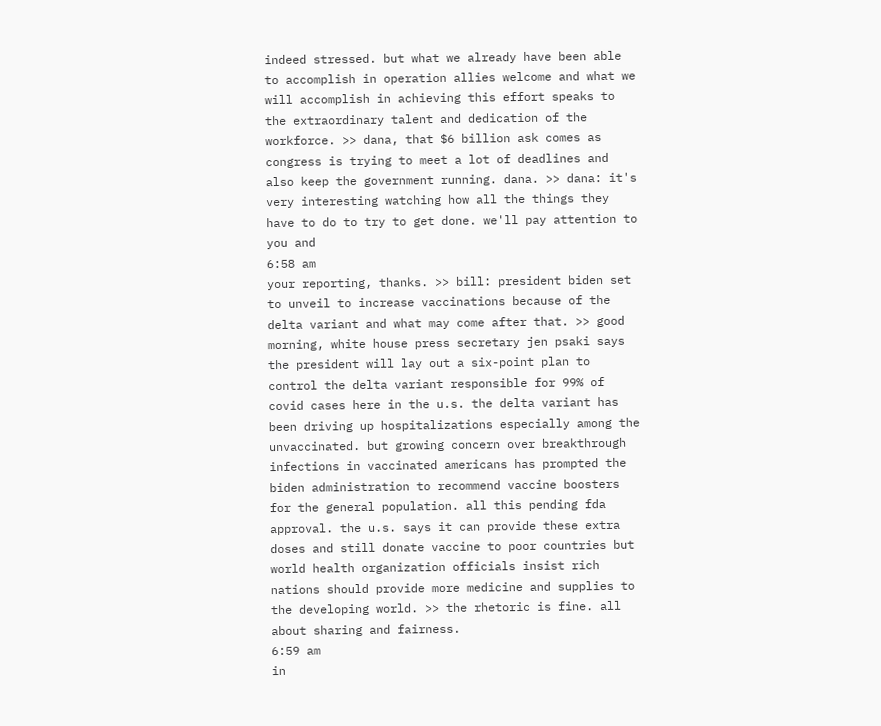indeed stressed. but what we already have been able to accomplish in operation allies welcome and what we will accomplish in achieving this effort speaks to the extraordinary talent and dedication of the workforce. >> dana, that $6 billion ask comes as congress is trying to meet a lot of deadlines and also keep the government running. dana. >> dana: it's very interesting watching how all the things they have to do to try to get done. we'll pay attention to you and
6:58 am
your reporting, thanks. >> bill: president biden set to unveil to increase vaccinations because of the delta variant and what may come after that. >> good morning, white house press secretary jen psaki says the president will lay out a six-point plan to control the delta variant responsible for 99% of covid cases here in the u.s. the delta variant has been driving up hospitalizations especially among the unvaccinated. but growing concern over breakthrough infections in vaccinated americans has prompted the biden administration to recommend vaccine boosters for the general population. all this pending fda approval. the u.s. says it can provide these extra doses and still donate vaccine to poor countries but world health organization officials insist rich nations should provide more medicine and supplies to the developing world. >> the rhetoric is fine. all about sharing and fairness.
6:59 am
in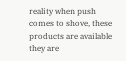reality when push comes to shove, these products are available they are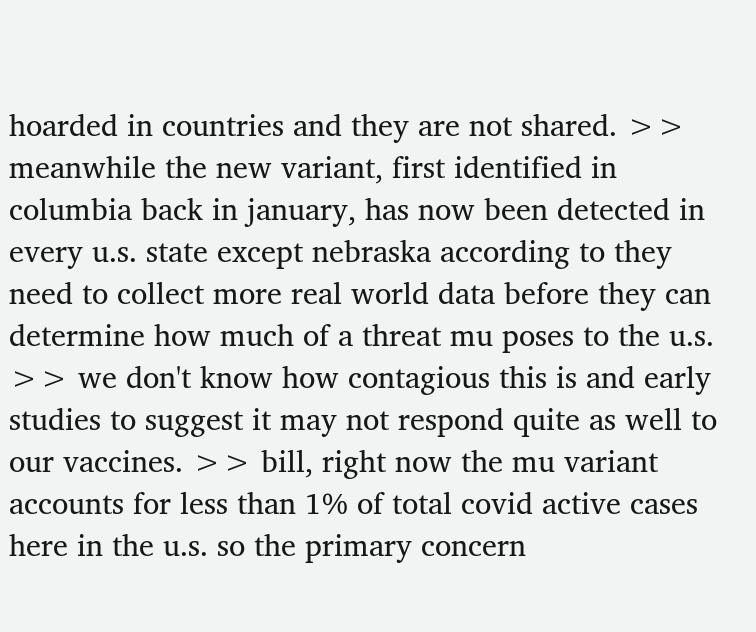hoarded in countries and they are not shared. >> meanwhile the new variant, first identified in columbia back in january, has now been detected in every u.s. state except nebraska according to they need to collect more real world data before they can determine how much of a threat mu poses to the u.s. >> we don't know how contagious this is and early studies to suggest it may not respond quite as well to our vaccines. >> bill, right now the mu variant accounts for less than 1% of total covid active cases here in the u.s. so the primary concern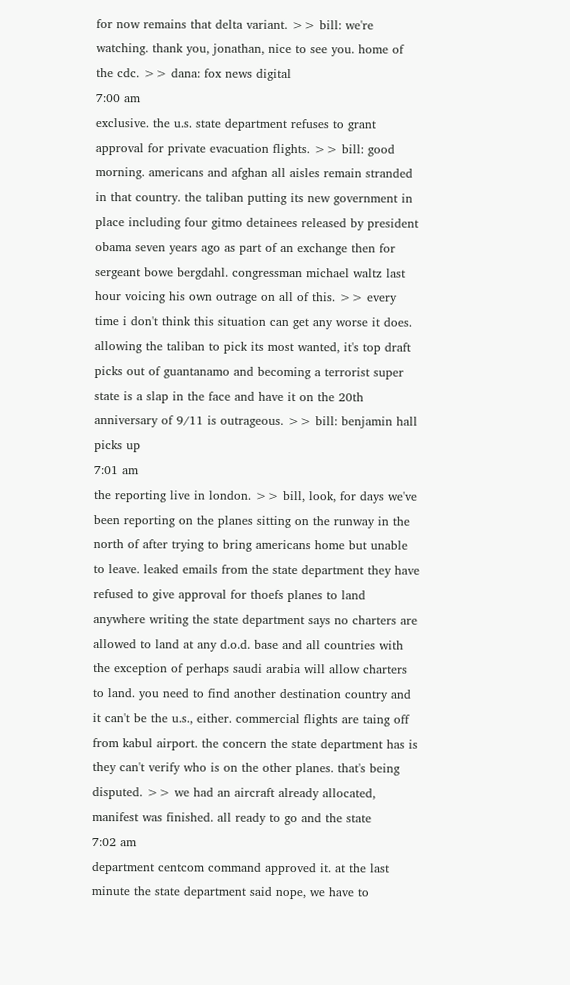for now remains that delta variant. >> bill: we're watching. thank you, jonathan, nice to see you. home of the cdc. >> dana: fox news digital
7:00 am
exclusive. the u.s. state department refuses to grant approval for private evacuation flights. >> bill: good morning. americans and afghan all aisles remain stranded in that country. the taliban putting its new government in place including four gitmo detainees released by president obama seven years ago as part of an exchange then for sergeant bowe bergdahl. congressman michael waltz last hour voicing his own outrage on all of this. >> every time i don't think this situation can get any worse it does. allowing the taliban to pick its most wanted, it's top draft picks out of guantanamo and becoming a terrorist super state is a slap in the face and have it on the 20th anniversary of 9/11 is outrageous. >> bill: benjamin hall picks up
7:01 am
the reporting live in london. >> bill, look, for days we've been reporting on the planes sitting on the runway in the north of after trying to bring americans home but unable to leave. leaked emails from the state department they have refused to give approval for thoefs planes to land anywhere writing the state department says no charters are allowed to land at any d.o.d. base and all countries with the exception of perhaps saudi arabia will allow charters to land. you need to find another destination country and it can't be the u.s., either. commercial flights are taing off from kabul airport. the concern the state department has is they can't verify who is on the other planes. that's being disputed. >> we had an aircraft already allocated, manifest was finished. all ready to go and the state
7:02 am
department centcom command approved it. at the last minute the state department said nope, we have to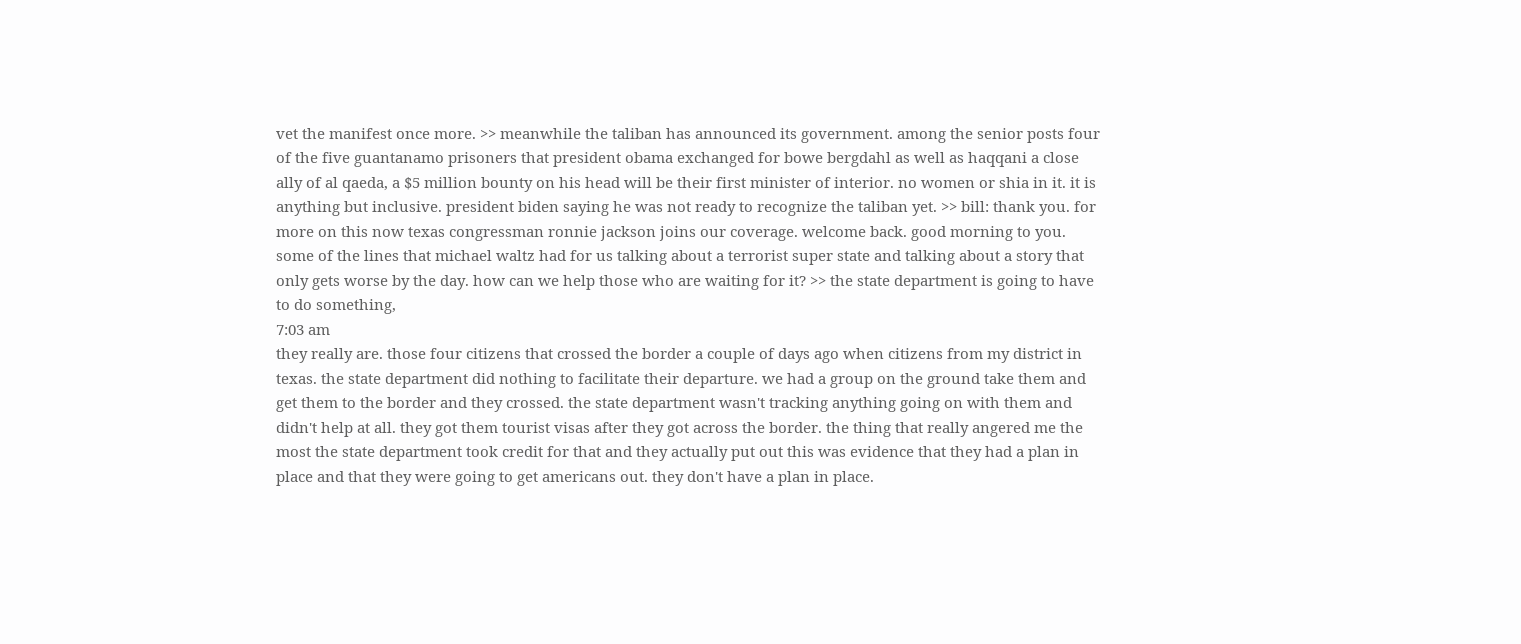vet the manifest once more. >> meanwhile the taliban has announced its government. among the senior posts four of the five guantanamo prisoners that president obama exchanged for bowe bergdahl as well as haqqani a close ally of al qaeda, a $5 million bounty on his head will be their first minister of interior. no women or shia in it. it is anything but inclusive. president biden saying he was not ready to recognize the taliban yet. >> bill: thank you. for more on this now texas congressman ronnie jackson joins our coverage. welcome back. good morning to you. some of the lines that michael waltz had for us talking about a terrorist super state and talking about a story that only gets worse by the day. how can we help those who are waiting for it? >> the state department is going to have to do something,
7:03 am
they really are. those four citizens that crossed the border a couple of days ago when citizens from my district in texas. the state department did nothing to facilitate their departure. we had a group on the ground take them and get them to the border and they crossed. the state department wasn't tracking anything going on with them and didn't help at all. they got them tourist visas after they got across the border. the thing that really angered me the most the state department took credit for that and they actually put out this was evidence that they had a plan in place and that they were going to get americans out. they don't have a plan in place.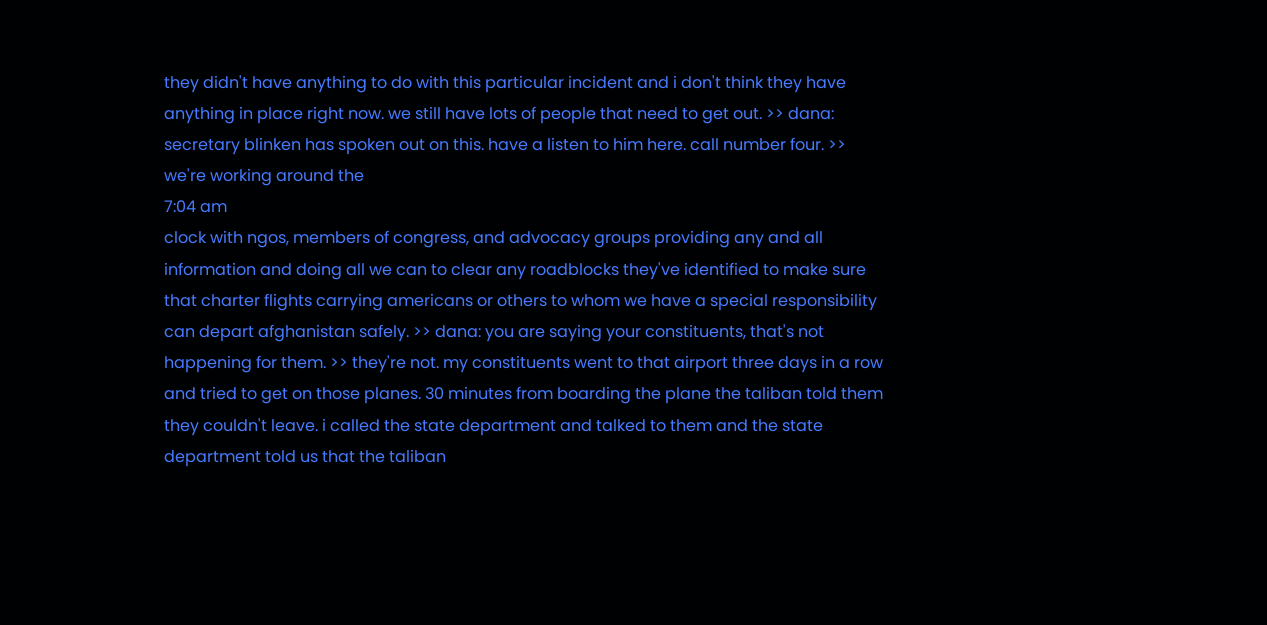they didn't have anything to do with this particular incident and i don't think they have anything in place right now. we still have lots of people that need to get out. >> dana: secretary blinken has spoken out on this. have a listen to him here. call number four. >> we're working around the
7:04 am
clock with ngos, members of congress, and advocacy groups providing any and all information and doing all we can to clear any roadblocks they've identified to make sure that charter flights carrying americans or others to whom we have a special responsibility can depart afghanistan safely. >> dana: you are saying your constituents, that's not happening for them. >> they're not. my constituents went to that airport three days in a row and tried to get on those planes. 30 minutes from boarding the plane the taliban told them they couldn't leave. i called the state department and talked to them and the state department told us that the taliban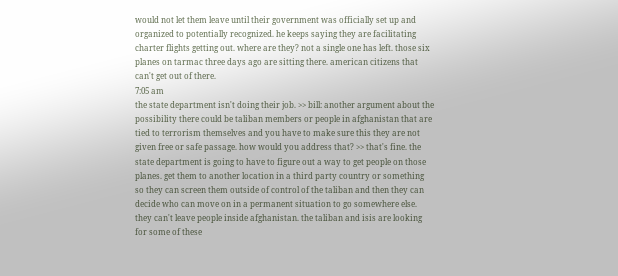would not let them leave until their government was officially set up and organized to potentially recognized. he keeps saying they are facilitating charter flights getting out. where are they? not a single one has left. those six planes on tarmac three days ago are sitting there. american citizens that can't get out of there.
7:05 am
the state department isn't doing their job. >> bill: another argument about the possibility there could be taliban members or people in afghanistan that are tied to terrorism themselves and you have to make sure this they are not given free or safe passage. how would you address that? >> that's fine. the state department is going to have to figure out a way to get people on those planes. get them to another location in a third party country or something so they can screen them outside of control of the taliban and then they can decide who can move on in a permanent situation to go somewhere else. they can't leave people inside afghanistan. the taliban and isis are looking for some of these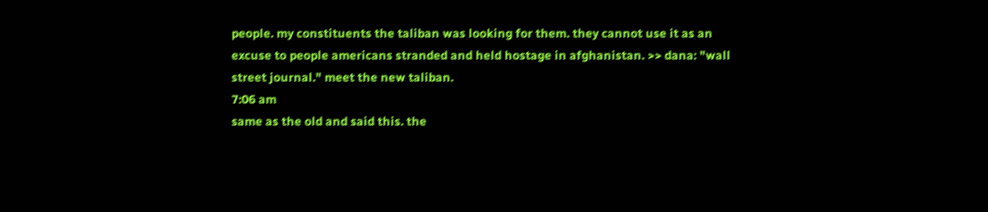people. my constituents the taliban was looking for them. they cannot use it as an excuse to people americans stranded and held hostage in afghanistan. >> dana: "wall street journal." meet the new taliban.
7:06 am
same as the old and said this. the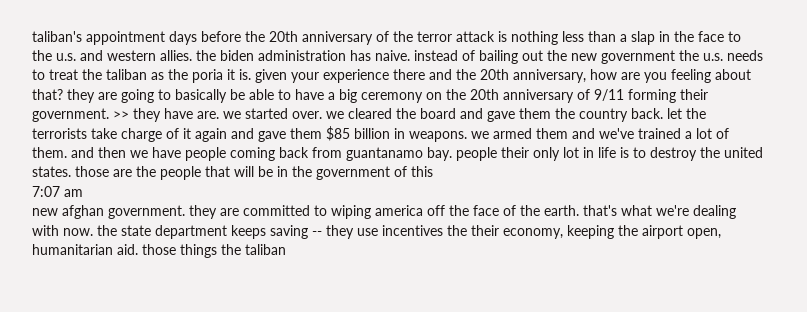taliban's appointment days before the 20th anniversary of the terror attack is nothing less than a slap in the face to the u.s. and western allies. the biden administration has naive. instead of bailing out the new government the u.s. needs to treat the taliban as the poria it is. given your experience there and the 20th anniversary, how are you feeling about that? they are going to basically be able to have a big ceremony on the 20th anniversary of 9/11 forming their government. >> they have are. we started over. we cleared the board and gave them the country back. let the terrorists take charge of it again and gave them $85 billion in weapons. we armed them and we've trained a lot of them. and then we have people coming back from guantanamo bay. people their only lot in life is to destroy the united states. those are the people that will be in the government of this
7:07 am
new afghan government. they are committed to wiping america off the face of the earth. that's what we're dealing with now. the state department keeps saving -- they use incentives the their economy, keeping the airport open, humanitarian aid. those things the taliban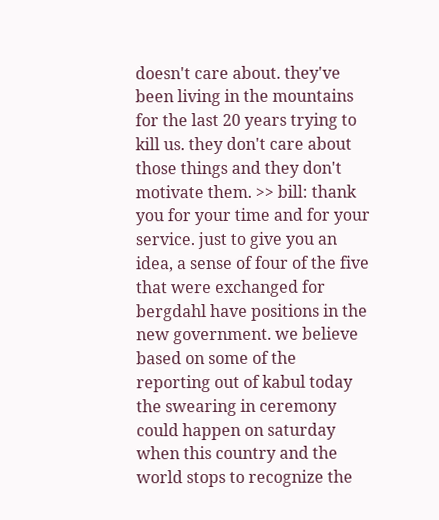doesn't care about. they've been living in the mountains for the last 20 years trying to kill us. they don't care about those things and they don't motivate them. >> bill: thank you for your time and for your service. just to give you an idea, a sense of four of the five that were exchanged for bergdahl have positions in the new government. we believe based on some of the reporting out of kabul today the swearing in ceremony could happen on saturday when this country and the world stops to recognize the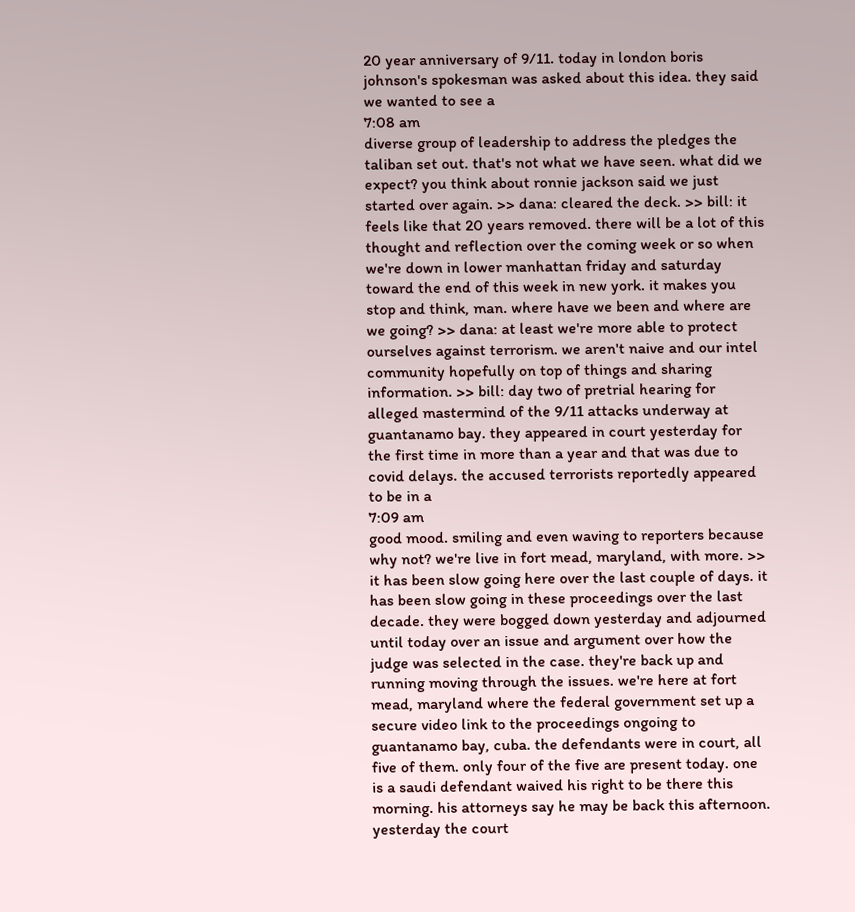20 year anniversary of 9/11. today in london boris johnson's spokesman was asked about this idea. they said we wanted to see a
7:08 am
diverse group of leadership to address the pledges the taliban set out. that's not what we have seen. what did we expect? you think about ronnie jackson said we just started over again. >> dana: cleared the deck. >> bill: it feels like that 20 years removed. there will be a lot of this thought and reflection over the coming week or so when we're down in lower manhattan friday and saturday toward the end of this week in new york. it makes you stop and think, man. where have we been and where are we going? >> dana: at least we're more able to protect ourselves against terrorism. we aren't naive and our intel community hopefully on top of things and sharing information. >> bill: day two of pretrial hearing for alleged mastermind of the 9/11 attacks underway at guantanamo bay. they appeared in court yesterday for the first time in more than a year and that was due to covid delays. the accused terrorists reportedly appeared to be in a
7:09 am
good mood. smiling and even waving to reporters because why not? we're live in fort mead, maryland, with more. >> it has been slow going here over the last couple of days. it has been slow going in these proceedings over the last decade. they were bogged down yesterday and adjourned until today over an issue and argument over how the judge was selected in the case. they're back up and running moving through the issues. we're here at fort mead, maryland where the federal government set up a secure video link to the proceedings ongoing to guantanamo bay, cuba. the defendants were in court, all five of them. only four of the five are present today. one is a saudi defendant waived his right to be there this morning. his attorneys say he may be back this afternoon. yesterday the court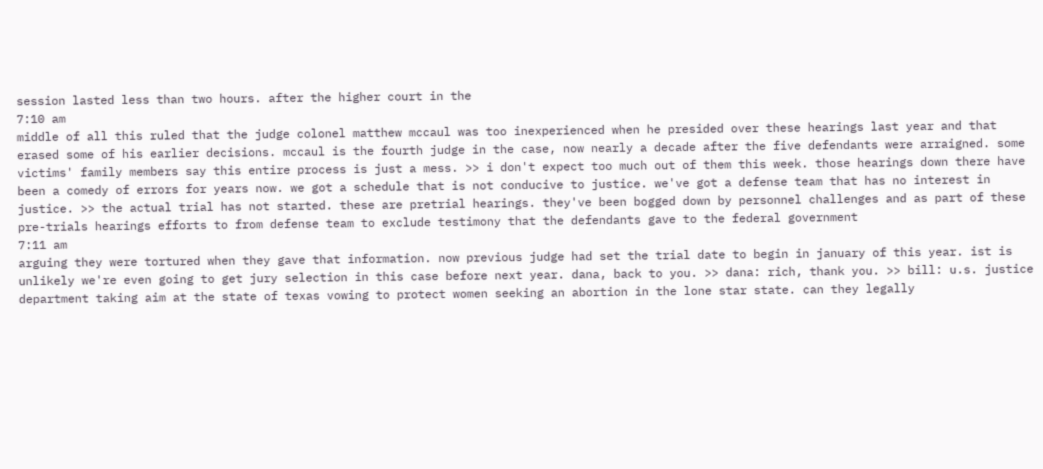session lasted less than two hours. after the higher court in the
7:10 am
middle of all this ruled that the judge colonel matthew mccaul was too inexperienced when he presided over these hearings last year and that erased some of his earlier decisions. mccaul is the fourth judge in the case, now nearly a decade after the five defendants were arraigned. some victims' family members say this entire process is just a mess. >> i don't expect too much out of them this week. those hearings down there have been a comedy of errors for years now. we got a schedule that is not conducive to justice. we've got a defense team that has no interest in justice. >> the actual trial has not started. these are pretrial hearings. they've been bogged down by personnel challenges and as part of these pre-trials hearings efforts to from defense team to exclude testimony that the defendants gave to the federal government
7:11 am
arguing they were tortured when they gave that information. now previous judge had set the trial date to begin in january of this year. ist is unlikely we're even going to get jury selection in this case before next year. dana, back to you. >> dana: rich, thank you. >> bill: u.s. justice department taking aim at the state of texas vowing to protect women seeking an abortion in the lone star state. can they legally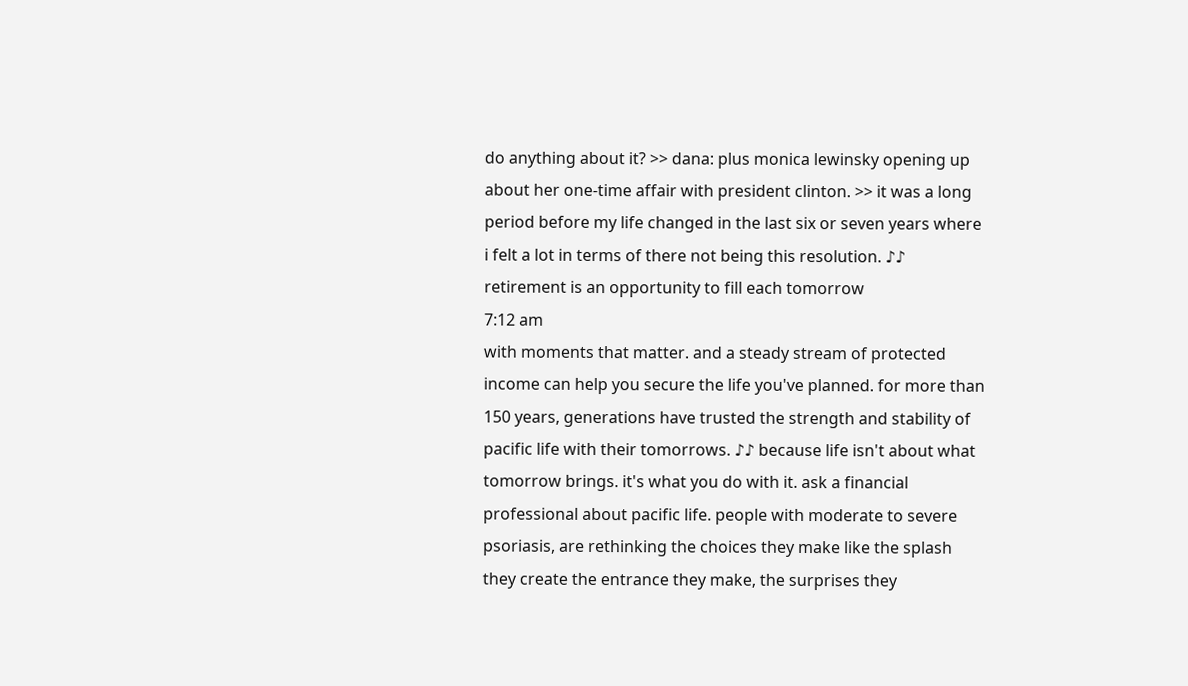do anything about it? >> dana: plus monica lewinsky opening up about her one-time affair with president clinton. >> it was a long period before my life changed in the last six or seven years where i felt a lot in terms of there not being this resolution. ♪♪ retirement is an opportunity to fill each tomorrow
7:12 am
with moments that matter. and a steady stream of protected income can help you secure the life you've planned. for more than 150 years, generations have trusted the strength and stability of pacific life with their tomorrows. ♪♪ because life isn't about what tomorrow brings. it's what you do with it. ask a financial professional about pacific life. people with moderate to severe psoriasis, are rethinking the choices they make like the splash they create the entrance they make, the surprises they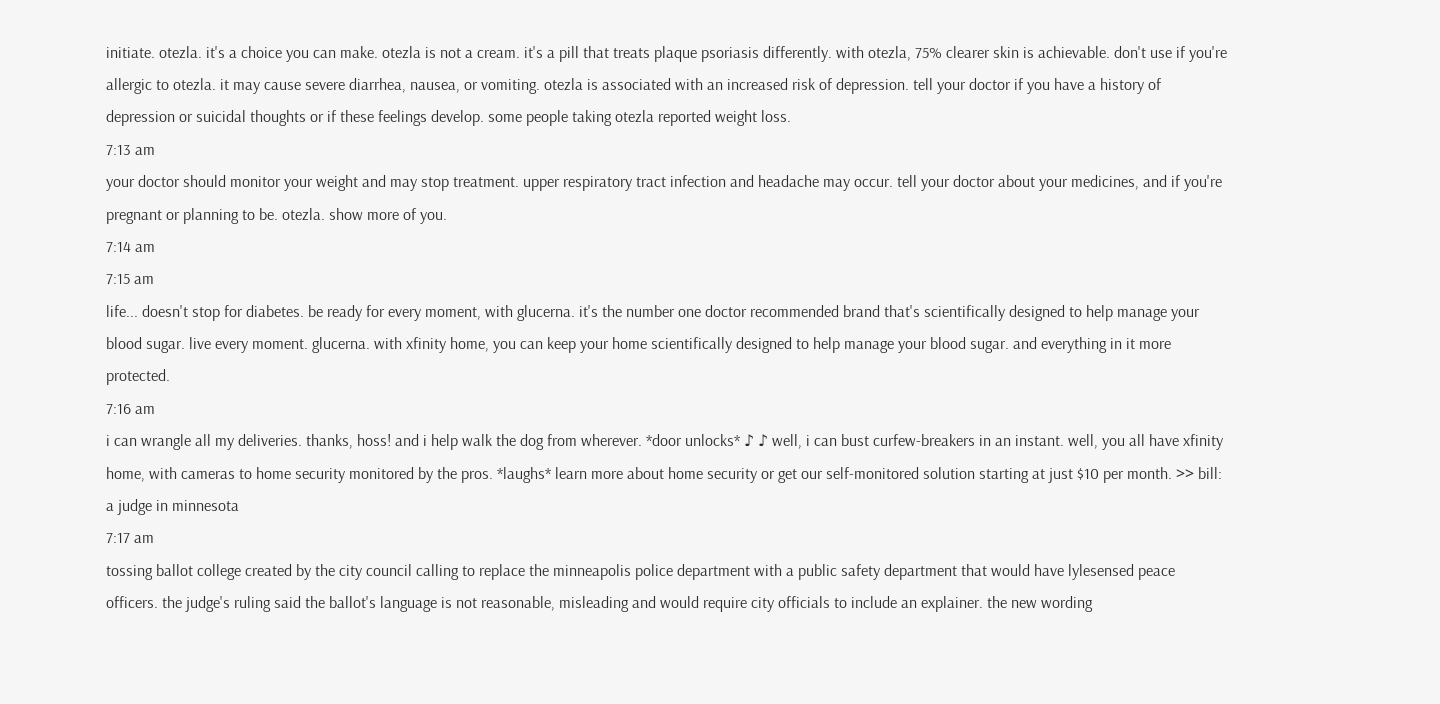initiate. otezla. it's a choice you can make. otezla is not a cream. it's a pill that treats plaque psoriasis differently. with otezla, 75% clearer skin is achievable. don't use if you're allergic to otezla. it may cause severe diarrhea, nausea, or vomiting. otezla is associated with an increased risk of depression. tell your doctor if you have a history of depression or suicidal thoughts or if these feelings develop. some people taking otezla reported weight loss.
7:13 am
your doctor should monitor your weight and may stop treatment. upper respiratory tract infection and headache may occur. tell your doctor about your medicines, and if you're pregnant or planning to be. otezla. show more of you.
7:14 am
7:15 am
life... doesn't stop for diabetes. be ready for every moment, with glucerna. it's the number one doctor recommended brand that's scientifically designed to help manage your blood sugar. live every moment. glucerna. with xfinity home, you can keep your home scientifically designed to help manage your blood sugar. and everything in it more protected.
7:16 am
i can wrangle all my deliveries. thanks, hoss! and i help walk the dog from wherever. *door unlocks* ♪ ♪ well, i can bust curfew-breakers in an instant. well, you all have xfinity home, with cameras to home security monitored by the pros. *laughs* learn more about home security or get our self-monitored solution starting at just $10 per month. >> bill: a judge in minnesota
7:17 am
tossing ballot college created by the city council calling to replace the minneapolis police department with a public safety department that would have lylesensed peace officers. the judge's ruling said the ballot's language is not reasonable, misleading and would require city officials to include an explainer. the new wording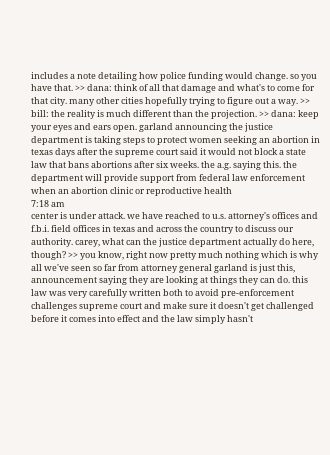includes a note detailing how police funding would change. so you have that. >> dana: think of all that damage and what's to come for that city. many other cities hopefully trying to figure out a way. >> bill: the reality is much different than the projection. >> dana: keep your eyes and ears open. garland announcing the justice department is taking steps to protect women seeking an abortion in texas days after the supreme court said it would not block a state law that bans abortions after six weeks. the a.g. saying this. the department will provide support from federal law enforcement when an abortion clinic or reproductive health
7:18 am
center is under attack. we have reached to u.s. attorney's offices and f.b.i. field offices in texas and across the country to discuss our authority. carey, what can the justice department actually do here, though? >> you know, right now pretty much nothing which is why all we've seen so far from attorney general garland is just this, announcement saying they are looking at things they can do. this law was very carefully written both to avoid pre-enforcement challenges supreme court and make sure it doesn't get challenged before it comes into effect and the law simply hasn't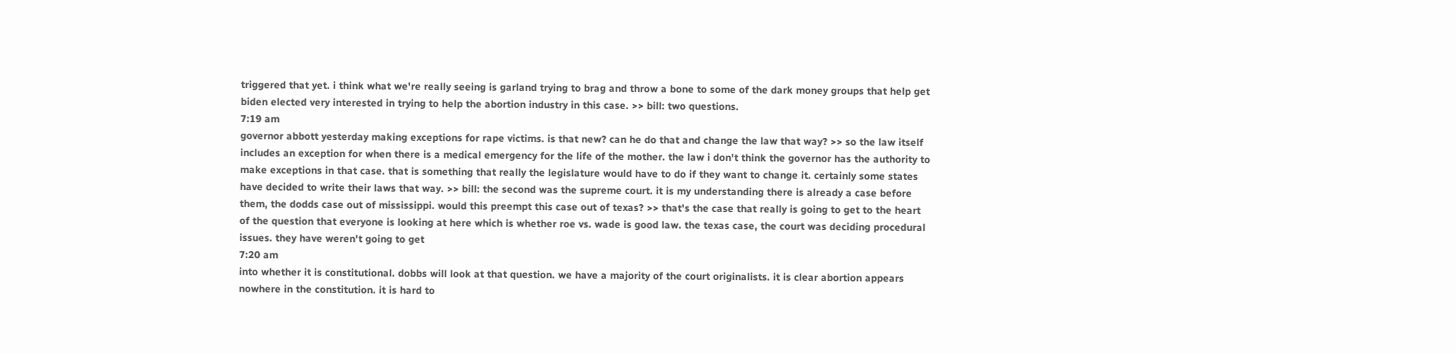triggered that yet. i think what we're really seeing is garland trying to brag and throw a bone to some of the dark money groups that help get biden elected very interested in trying to help the abortion industry in this case. >> bill: two questions.
7:19 am
governor abbott yesterday making exceptions for rape victims. is that new? can he do that and change the law that way? >> so the law itself includes an exception for when there is a medical emergency for the life of the mother. the law i don't think the governor has the authority to make exceptions in that case. that is something that really the legislature would have to do if they want to change it. certainly some states have decided to write their laws that way. >> bill: the second was the supreme court. it is my understanding there is already a case before them, the dodds case out of mississippi. would this preempt this case out of texas? >> that's the case that really is going to get to the heart of the question that everyone is looking at here which is whether roe vs. wade is good law. the texas case, the court was deciding procedural issues. they have weren't going to get
7:20 am
into whether it is constitutional. dobbs will look at that question. we have a majority of the court originalists. it is clear abortion appears nowhere in the constitution. it is hard to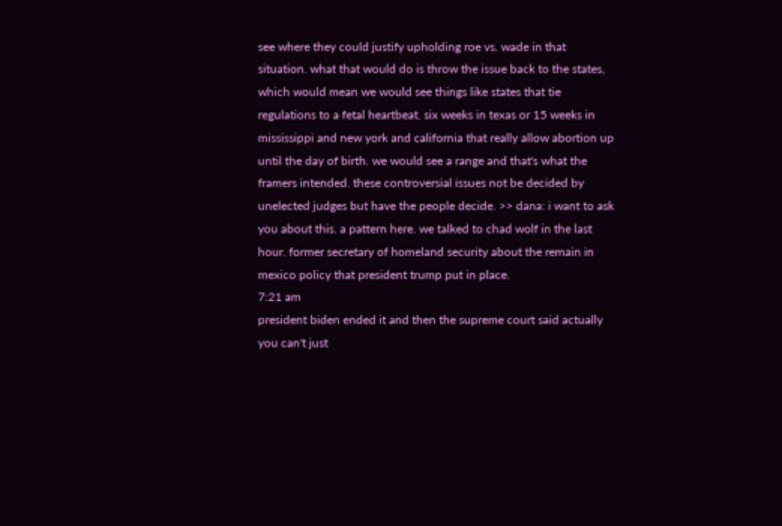see where they could justify upholding roe vs. wade in that situation. what that would do is throw the issue back to the states, which would mean we would see things like states that tie regulations to a fetal heartbeat. six weeks in texas or 15 weeks in mississippi and new york and california that really allow abortion up until the day of birth. we would see a range and that's what the framers intended. these controversial issues not be decided by unelected judges but have the people decide. >> dana: i want to ask you about this. a pattern here. we talked to chad wolf in the last hour. former secretary of homeland security about the remain in mexico policy that president trump put in place.
7:21 am
president biden ended it and then the supreme court said actually you can't just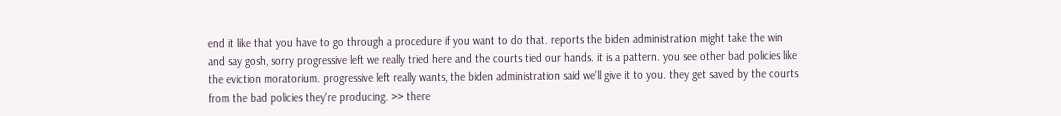end it like that you have to go through a procedure if you want to do that. reports the biden administration might take the win and say gosh, sorry progressive left we really tried here and the courts tied our hands. it is a pattern. you see other bad policies like the eviction moratorium. progressive left really wants, the biden administration said we'll give it to you. they get saved by the courts from the bad policies they're producing. >> there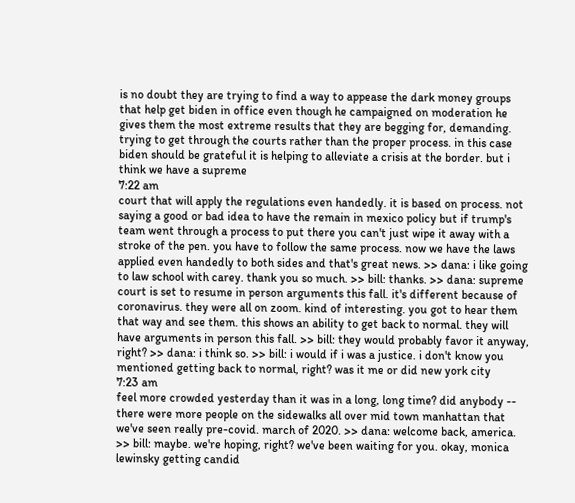is no doubt they are trying to find a way to appease the dark money groups that help get biden in office even though he campaigned on moderation he gives them the most extreme results that they are begging for, demanding. trying to get through the courts rather than the proper process. in this case biden should be grateful it is helping to alleviate a crisis at the border. but i think we have a supreme
7:22 am
court that will apply the regulations even handedly. it is based on process. not saying a good or bad idea to have the remain in mexico policy but if trump's team went through a process to put there you can't just wipe it away with a stroke of the pen. you have to follow the same process. now we have the laws applied even handedly to both sides and that's great news. >> dana: i like going to law school with carey. thank you so much. >> bill: thanks. >> dana: supreme court is set to resume in person arguments this fall. it's different because of coronavirus. they were all on zoom. kind of interesting. you got to hear them that way and see them. this shows an ability to get back to normal. they will have arguments in person this fall. >> bill: they would probably favor it anyway, right? >> dana: i think so. >> bill: i would if i was a justice. i don't know you mentioned getting back to normal, right? was it me or did new york city
7:23 am
feel more crowded yesterday than it was in a long, long time? did anybody -- there were more people on the sidewalks all over mid town manhattan that we've seen really pre-covid. march of 2020. >> dana: welcome back, america. >> bill: maybe. we're hoping, right? we've been waiting for you. okay, monica lewinsky getting candid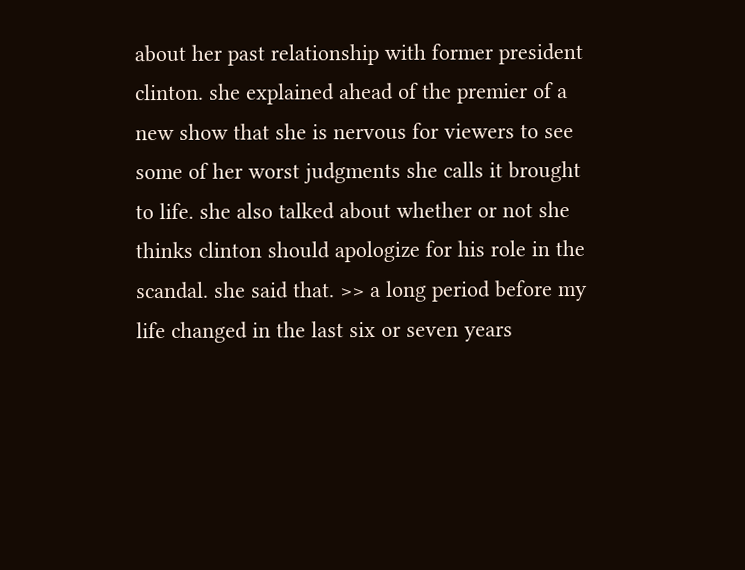about her past relationship with former president clinton. she explained ahead of the premier of a new show that she is nervous for viewers to see some of her worst judgments she calls it brought to life. she also talked about whether or not she thinks clinton should apologize for his role in the scandal. she said that. >> a long period before my life changed in the last six or seven years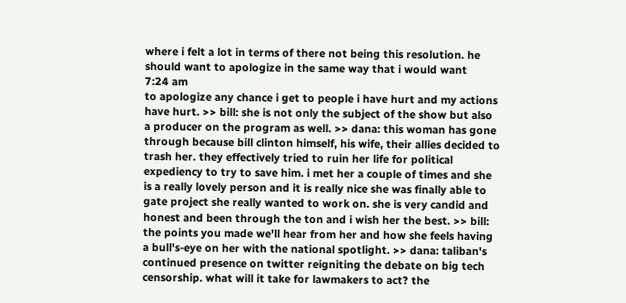where i felt a lot in terms of there not being this resolution. he should want to apologize in the same way that i would want
7:24 am
to apologize any chance i get to people i have hurt and my actions have hurt. >> bill: she is not only the subject of the show but also a producer on the program as well. >> dana: this woman has gone through because bill clinton himself, his wife, their allies decided to trash her. they effectively tried to ruin her life for political expediency to try to save him. i met her a couple of times and she is a really lovely person and it is really nice she was finally able to gate project she really wanted to work on. she is very candid and honest and been through the ton and i wish her the best. >> bill: the points you made we'll hear from her and how she feels having a bull's-eye on her with the national spotlight. >> dana: taliban's continued presence on twitter reigniting the debate on big tech censorship. what will it take for lawmakers to act? the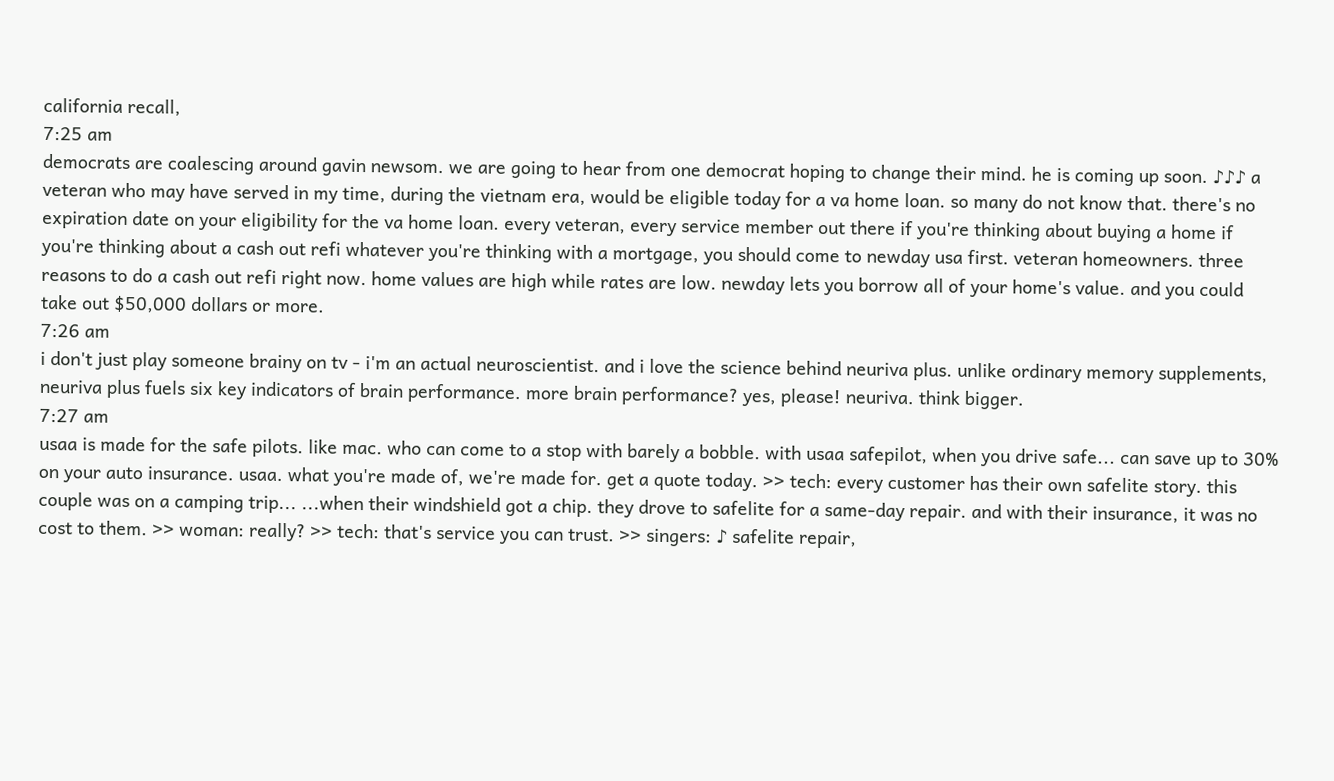california recall,
7:25 am
democrats are coalescing around gavin newsom. we are going to hear from one democrat hoping to change their mind. he is coming up soon. ♪♪♪ a veteran who may have served in my time, during the vietnam era, would be eligible today for a va home loan. so many do not know that. there's no expiration date on your eligibility for the va home loan. every veteran, every service member out there if you're thinking about buying a home if you're thinking about a cash out refi whatever you're thinking with a mortgage, you should come to newday usa first. veteran homeowners. three reasons to do a cash out refi right now. home values are high while rates are low. newday lets you borrow all of your home's value. and you could take out $50,000 dollars or more.
7:26 am
i don't just play someone brainy on tv - i'm an actual neuroscientist. and i love the science behind neuriva plus. unlike ordinary memory supplements, neuriva plus fuels six key indicators of brain performance. more brain performance? yes, please! neuriva. think bigger.
7:27 am
usaa is made for the safe pilots. like mac. who can come to a stop with barely a bobble. with usaa safepilot, when you drive safe... can save up to 30% on your auto insurance. usaa. what you're made of, we're made for. get a quote today. >> tech: every customer has their own safelite story. this couple was on a camping trip... ...when their windshield got a chip. they drove to safelite for a same-day repair. and with their insurance, it was no cost to them. >> woman: really? >> tech: that's service you can trust. >> singers: ♪ safelite repair,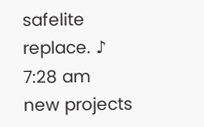safelite replace. ♪
7:28 am
new projects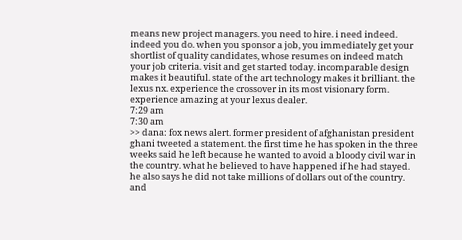means new project managers. you need to hire. i need indeed. indeed you do. when you sponsor a job, you immediately get your shortlist of quality candidates, whose resumes on indeed match your job criteria. visit and get started today. incomparable design makes it beautiful. state of the art technology makes it brilliant. the lexus nx. experience the crossover in its most visionary form. experience amazing at your lexus dealer.
7:29 am
7:30 am
>> dana: fox news alert. former president of afghanistan president ghani tweeted a statement. the first time he has spoken in the three weeks said he left because he wanted to avoid a bloody civil war in the country. what he believed to have happened if he had stayed. he also says he did not take millions of dollars out of the country. and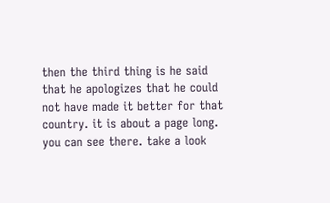then the third thing is he said that he apologizes that he could not have made it better for that country. it is about a page long. you can see there. take a look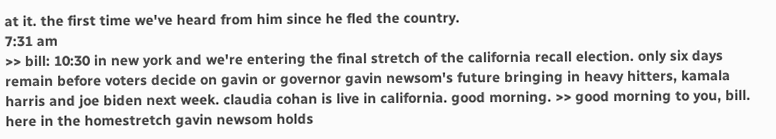at it. the first time we've heard from him since he fled the country.
7:31 am
>> bill: 10:30 in new york and we're entering the final stretch of the california recall election. only six days remain before voters decide on gavin or governor gavin newsom's future bringing in heavy hitters, kamala harris and joe biden next week. claudia cohan is live in california. good morning. >> good morning to you, bill. here in the homestretch gavin newsom holds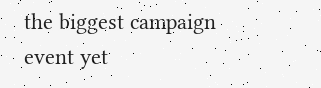the biggest campaign event yet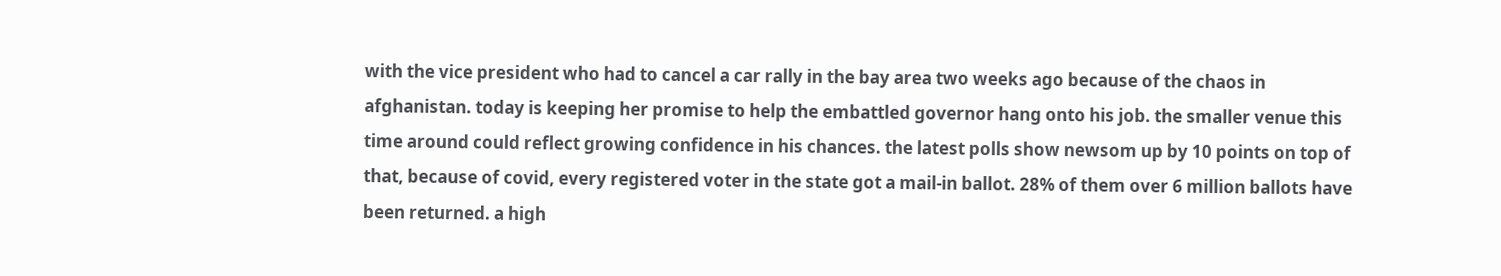with the vice president who had to cancel a car rally in the bay area two weeks ago because of the chaos in afghanistan. today is keeping her promise to help the embattled governor hang onto his job. the smaller venue this time around could reflect growing confidence in his chances. the latest polls show newsom up by 10 points on top of that, because of covid, every registered voter in the state got a mail-in ballot. 28% of them over 6 million ballots have been returned. a high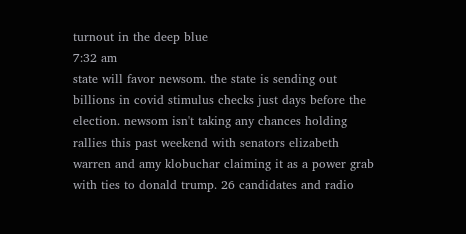turnout in the deep blue
7:32 am
state will favor newsom. the state is sending out billions in covid stimulus checks just days before the election. newsom isn't taking any chances holding rallies this past weekend with senators elizabeth warren and amy klobuchar claiming it as a power grab with ties to donald trump. 26 candidates and radio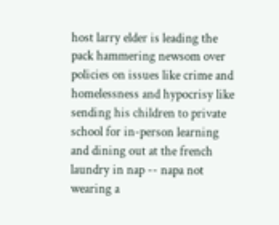host larry elder is leading the pack hammering newsom over policies on issues like crime and homelessness and hypocrisy like sending his children to private school for in-person learning and dining out at the french laundry in nap -- napa not wearing a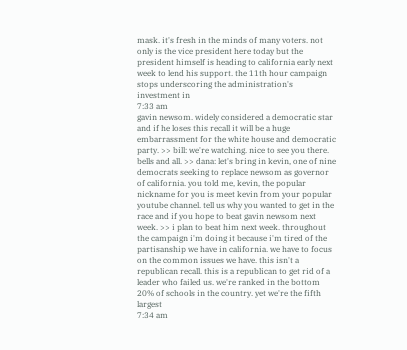mask. it's fresh in the minds of many voters. not only is the vice president here today but the president himself is heading to california early next week to lend his support. the 11th hour campaign stops underscoring the administration's investment in
7:33 am
gavin newsom. widely considered a democratic star and if he loses this recall it will be a huge embarrassment for the white house and democratic party. >> bill: we're watching. nice to see you there. bells and all. >> dana: let's bring in kevin, one of nine democrats seeking to replace newsom as governor of california. you told me, kevin, the popular nickname for you is meet kevin from your popular youtube channel. tell us why you wanted to get in the race and if you hope to beat gavin newsom next week. >> i plan to beat him next week. throughout the campaign i'm doing it because i'm tired of the partisanship we have in california. we have to focus on the common issues we have. this isn't a republican recall. this is a republican to get rid of a leader who failed us. we're ranked in the bottom 20% of schools in the country. yet we're the fifth largest
7:34 am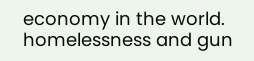economy in the world. homelessness and gun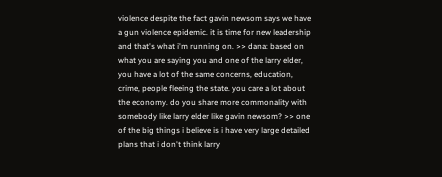violence despite the fact gavin newsom says we have a gun violence epidemic. it is time for new leadership and that's what i'm running on. >> dana: based on what you are saying you and one of the larry elder, you have a lot of the same concerns, education, crime, people fleeing the state. you care a lot about the economy. do you share more commonality with somebody like larry elder like gavin newsom? >> one of the big things i believe is i have very large detailed plans that i don't think larry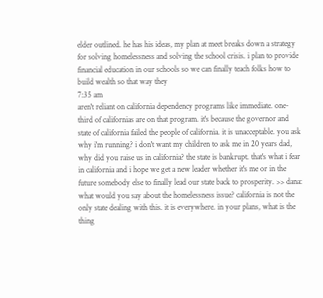elder outlined. he has his ideas, my plan at meet breaks down a strategy for solving homelessness and solving the school crisis. i plan to provide financial education in our schools so we can finally teach folks how to build wealth so that way they
7:35 am
aren't reliant on california dependency programs like immediate. one-third of californias are on that program. it's because the governor and state of california failed the people of california. it is unacceptable. you ask why i'm running? i don't want my children to ask me in 20 years dad, why did you raise us in california? the state is bankrupt. that's what i fear in california and i hope we get a new leader whether it's me or in the future somebody else to finally lead our state back to prosperity. >> dana: what would you say about the homelessness issue? california is not the only state dealing with this. it is everywhere. in your plans, what is the thing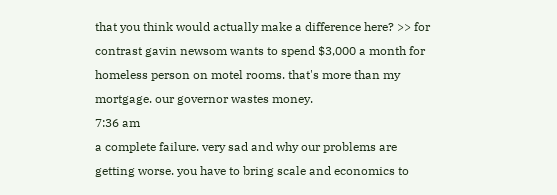that you think would actually make a difference here? >> for contrast gavin newsom wants to spend $3,000 a month for homeless person on motel rooms. that's more than my mortgage. our governor wastes money.
7:36 am
a complete failure. very sad and why our problems are getting worse. you have to bring scale and economics to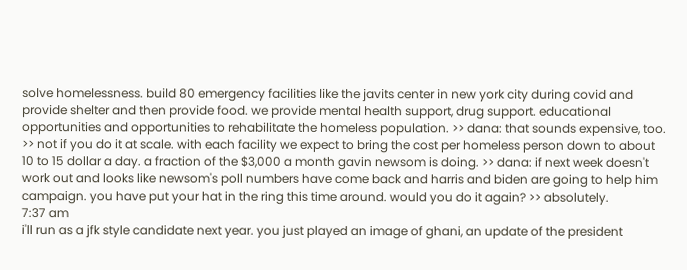solve homelessness. build 80 emergency facilities like the javits center in new york city during covid and provide shelter and then provide food. we provide mental health support, drug support. educational opportunities and opportunities to rehabilitate the homeless population. >> dana: that sounds expensive, too. >> not if you do it at scale. with each facility we expect to bring the cost per homeless person down to about 10 to 15 dollar a day. a fraction of the $3,000 a month gavin newsom is doing. >> dana: if next week doesn't work out and looks like newsom's poll numbers have come back and harris and biden are going to help him campaign. you have put your hat in the ring this time around. would you do it again? >> absolutely.
7:37 am
i'll run as a jfk style candidate next year. you just played an image of ghani, an update of the president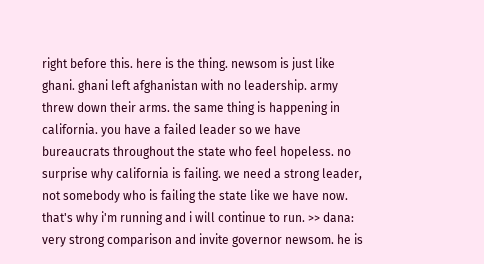right before this. here is the thing. newsom is just like ghani. ghani left afghanistan with no leadership. army threw down their arms. the same thing is happening in california. you have a failed leader so we have bureaucrats throughout the state who feel hopeless. no surprise why california is failing. we need a strong leader, not somebody who is failing the state like we have now. that's why i'm running and i will continue to run. >> dana: very strong comparison and invite governor newsom. he is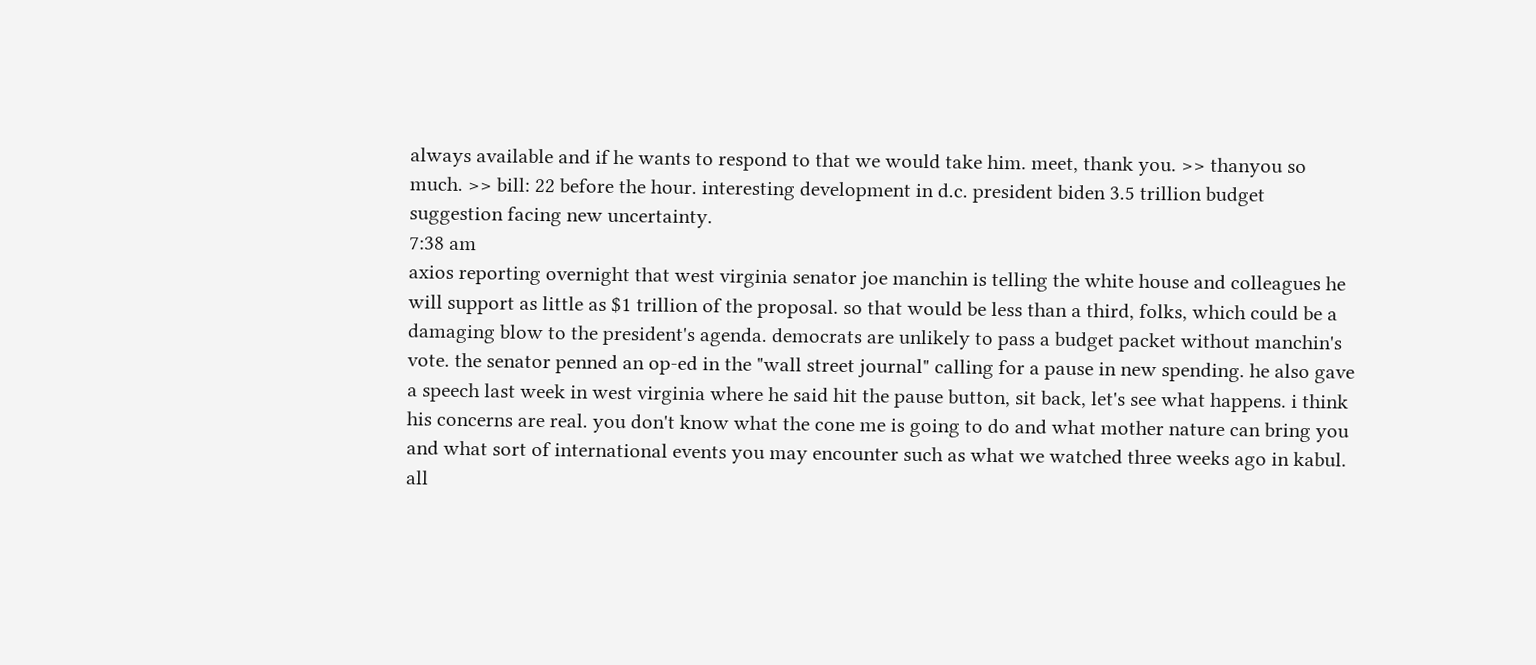always available and if he wants to respond to that we would take him. meet, thank you. >> thanyou so much. >> bill: 22 before the hour. interesting development in d.c. president biden 3.5 trillion budget suggestion facing new uncertainty.
7:38 am
axios reporting overnight that west virginia senator joe manchin is telling the white house and colleagues he will support as little as $1 trillion of the proposal. so that would be less than a third, folks, which could be a damaging blow to the president's agenda. democrats are unlikely to pass a budget packet without manchin's vote. the senator penned an op-ed in the "wall street journal" calling for a pause in new spending. he also gave a speech last week in west virginia where he said hit the pause button, sit back, let's see what happens. i think his concerns are real. you don't know what the cone me is going to do and what mother nature can bring you and what sort of international events you may encounter such as what we watched three weeks ago in kabul. all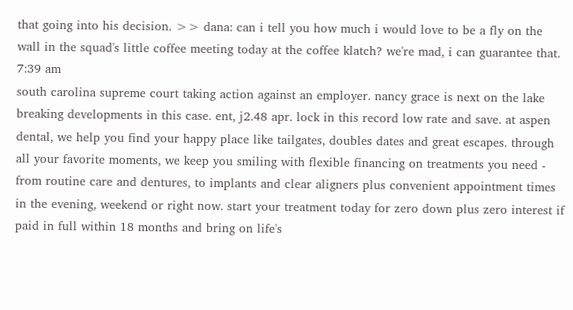that going into his decision. >> dana: can i tell you how much i would love to be a fly on the wall in the squad's little coffee meeting today at the coffee klatch? we're mad, i can guarantee that.
7:39 am
south carolina supreme court taking action against an employer. nancy grace is next on the lake breaking developments in this case. ent, j2.48 apr. lock in this record low rate and save. at aspen dental, we help you find your happy place like tailgates, doubles dates and great escapes. through all your favorite moments, we keep you smiling with flexible financing on treatments you need - from routine care and dentures, to implants and clear aligners plus convenient appointment times in the evening, weekend or right now. start your treatment today for zero down plus zero interest if paid in full within 18 months and bring on life's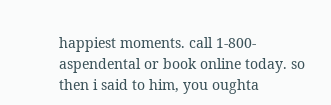happiest moments. call 1-800-aspendental or book online today. so then i said to him, you oughta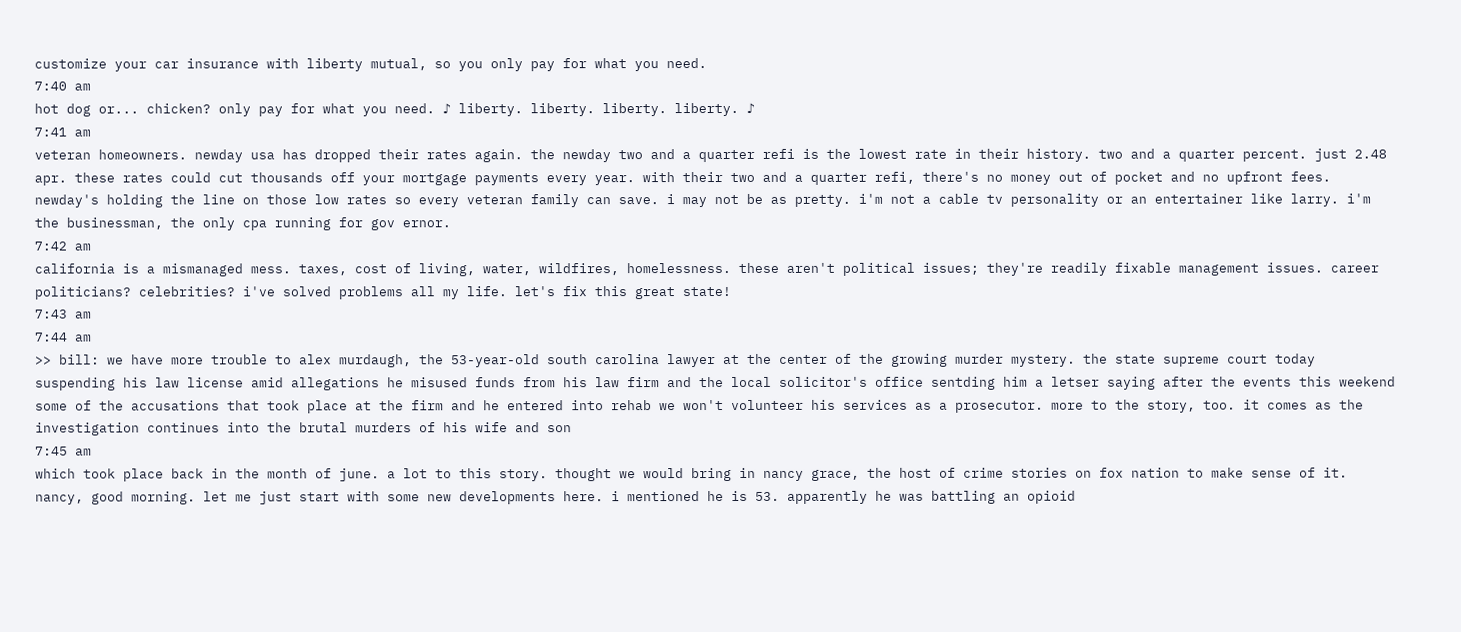customize your car insurance with liberty mutual, so you only pay for what you need.
7:40 am
hot dog or... chicken? only pay for what you need. ♪ liberty. liberty. liberty. liberty. ♪
7:41 am
veteran homeowners. newday usa has dropped their rates again. the newday two and a quarter refi is the lowest rate in their history. two and a quarter percent. just 2.48 apr. these rates could cut thousands off your mortgage payments every year. with their two and a quarter refi, there's no money out of pocket and no upfront fees. newday's holding the line on those low rates so every veteran family can save. i may not be as pretty. i'm not a cable tv personality or an entertainer like larry. i'm the businessman, the only cpa running for gov ernor.
7:42 am
california is a mismanaged mess. taxes, cost of living, water, wildfires, homelessness. these aren't political issues; they're readily fixable management issues. career politicians? celebrities? i've solved problems all my life. let's fix this great state!
7:43 am
7:44 am
>> bill: we have more trouble to alex murdaugh, the 53-year-old south carolina lawyer at the center of the growing murder mystery. the state supreme court today suspending his law license amid allegations he misused funds from his law firm and the local solicitor's office sentding him a letser saying after the events this weekend some of the accusations that took place at the firm and he entered into rehab we won't volunteer his services as a prosecutor. more to the story, too. it comes as the investigation continues into the brutal murders of his wife and son
7:45 am
which took place back in the month of june. a lot to this story. thought we would bring in nancy grace, the host of crime stories on fox nation to make sense of it. nancy, good morning. let me just start with some new developments here. i mentioned he is 53. apparently he was battling an opioid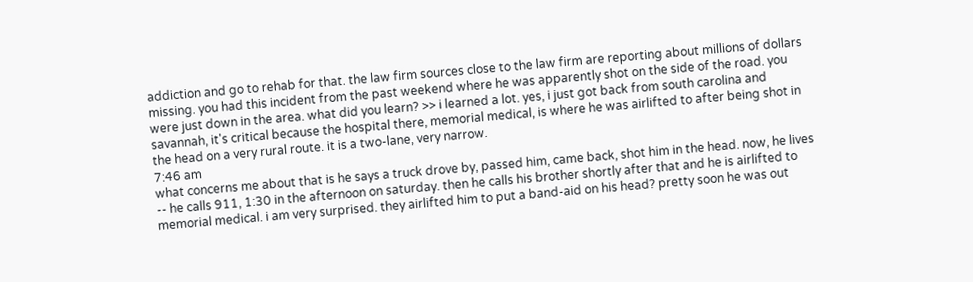addiction and go to rehab for that. the law firm sources close to the law firm are reporting about millions of dollars missing. you had this incident from the past weekend where he was apparently shot on the side of the road. you were just down in the area. what did you learn? >> i learned a lot. yes, i just got back from south carolina and savannah, it's critical because the hospital there, memorial medical, is where he was airlifted to after being shot in the head on a very rural route. it is a two-lane, very narrow.
7:46 am
what concerns me about that is he says a truck drove by, passed him, came back, shot him in the head. now, he lives -- he calls 911, 1:30 in the afternoon on saturday. then he calls his brother shortly after that and he is airlifted to memorial medical. i am very surprised. they airlifted him to put a band-aid on his head? pretty soon he was out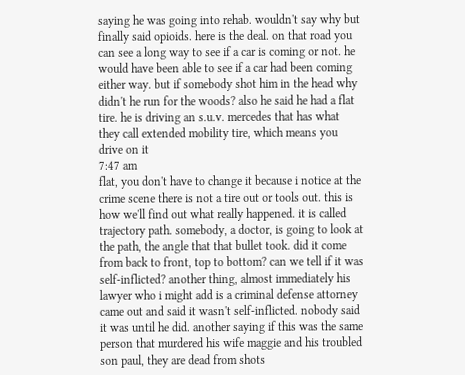saying he was going into rehab. wouldn't say why but finally said opioids. here is the deal. on that road you can see a long way to see if a car is coming or not. he would have been able to see if a car had been coming either way. but if somebody shot him in the head why didn't he run for the woods? also he said he had a flat tire. he is driving an s.u.v. mercedes that has what they call extended mobility tire, which means you drive on it
7:47 am
flat, you don't have to change it because i notice at the crime scene there is not a tire out or tools out. this is how we'll find out what really happened. it is called trajectory path. somebody, a doctor, is going to look at the path, the angle that that bullet took. did it come from back to front, top to bottom? can we tell if it was self-inflicted? another thing, almost immediately his lawyer who i might add is a criminal defense attorney came out and said it wasn't self-inflicted. nobody said it was until he did. another saying if this was the same person that murdered his wife maggie and his troubled son paul, they are dead from shots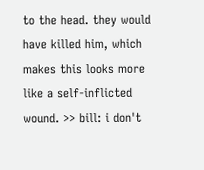to the head. they would have killed him, which makes this looks more like a self-inflicted wound. >> bill: i don't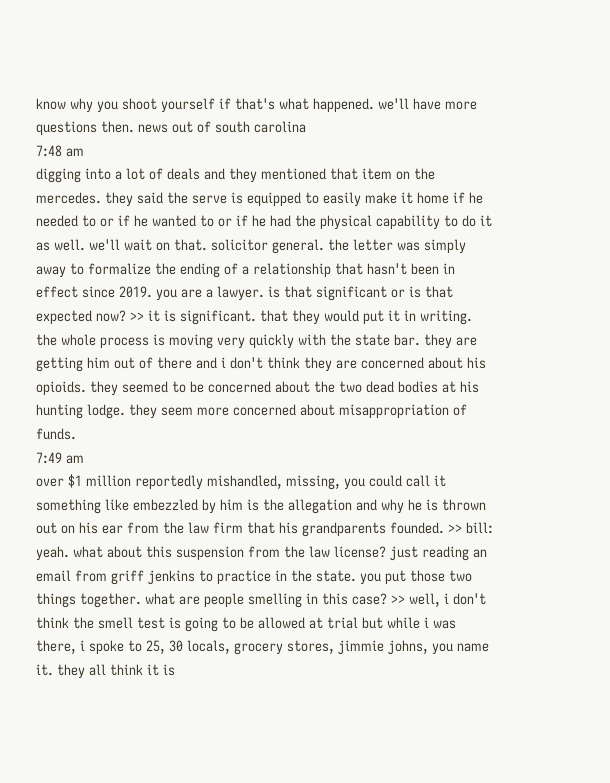know why you shoot yourself if that's what happened. we'll have more questions then. news out of south carolina
7:48 am
digging into a lot of deals and they mentioned that item on the mercedes. they said the serve is equipped to easily make it home if he needed to or if he wanted to or if he had the physical capability to do it as well. we'll wait on that. solicitor general. the letter was simply away to formalize the ending of a relationship that hasn't been in effect since 2019. you are a lawyer. is that significant or is that expected now? >> it is significant. that they would put it in writing. the whole process is moving very quickly with the state bar. they are getting him out of there and i don't think they are concerned about his opioids. they seemed to be concerned about the two dead bodies at his hunting lodge. they seem more concerned about misappropriation of funds.
7:49 am
over $1 million reportedly mishandled, missing, you could call it something like embezzled by him is the allegation and why he is thrown out on his ear from the law firm that his grandparents founded. >> bill: yeah. what about this suspension from the law license? just reading an email from griff jenkins to practice in the state. you put those two things together. what are people smelling in this case? >> well, i don't think the smell test is going to be allowed at trial but while i was there, i spoke to 25, 30 locals, grocery stores, jimmie johns, you name it. they all think it is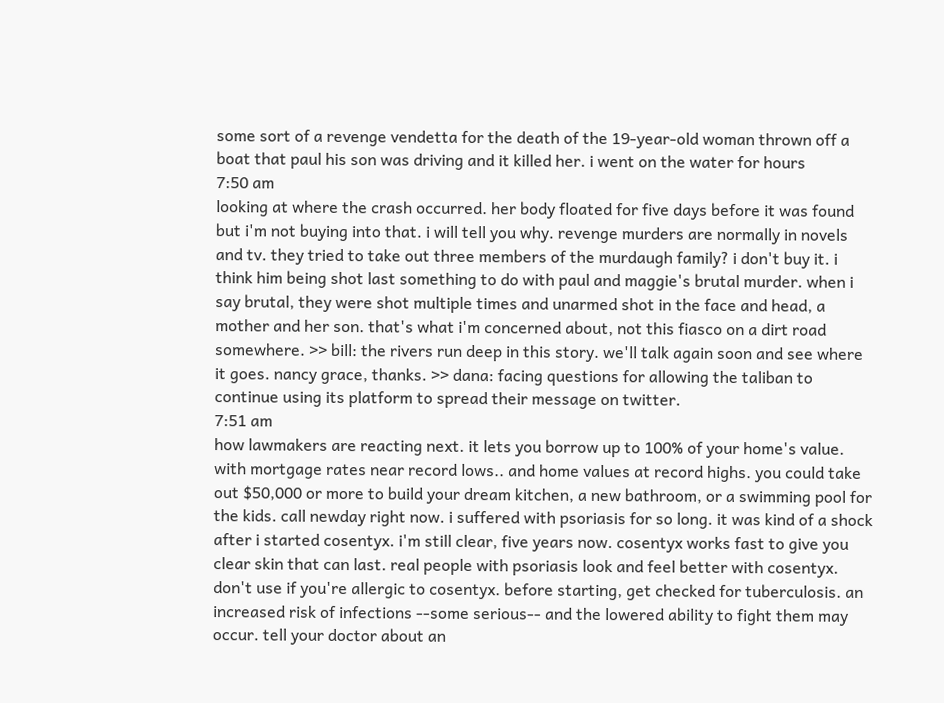some sort of a revenge vendetta for the death of the 19-year-old woman thrown off a boat that paul his son was driving and it killed her. i went on the water for hours
7:50 am
looking at where the crash occurred. her body floated for five days before it was found but i'm not buying into that. i will tell you why. revenge murders are normally in novels and tv. they tried to take out three members of the murdaugh family? i don't buy it. i think him being shot last something to do with paul and maggie's brutal murder. when i say brutal, they were shot multiple times and unarmed shot in the face and head, a mother and her son. that's what i'm concerned about, not this fiasco on a dirt road somewhere. >> bill: the rivers run deep in this story. we'll talk again soon and see where it goes. nancy grace, thanks. >> dana: facing questions for allowing the taliban to continue using its platform to spread their message on twitter.
7:51 am
how lawmakers are reacting next. it lets you borrow up to 100% of your home's value. with mortgage rates near record lows.. and home values at record highs. you could take out $50,000 or more to build your dream kitchen, a new bathroom, or a swimming pool for the kids. call newday right now. i suffered with psoriasis for so long. it was kind of a shock after i started cosentyx. i'm still clear, five years now. cosentyx works fast to give you clear skin that can last. real people with psoriasis look and feel better with cosentyx. don't use if you're allergic to cosentyx. before starting, get checked for tuberculosis. an increased risk of infections --some serious-- and the lowered ability to fight them may occur. tell your doctor about an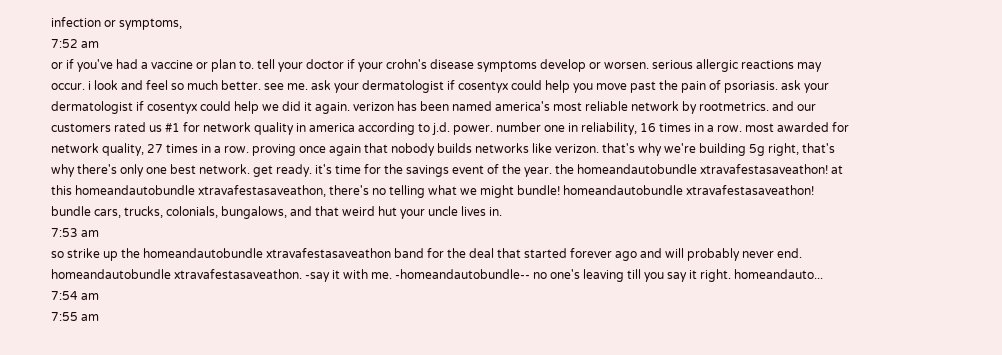infection or symptoms,
7:52 am
or if you've had a vaccine or plan to. tell your doctor if your crohn's disease symptoms develop or worsen. serious allergic reactions may occur. i look and feel so much better. see me. ask your dermatologist if cosentyx could help you move past the pain of psoriasis. ask your dermatologist if cosentyx could help we did it again. verizon has been named america's most reliable network by rootmetrics. and our customers rated us #1 for network quality in america according to j.d. power. number one in reliability, 16 times in a row. most awarded for network quality, 27 times in a row. proving once again that nobody builds networks like verizon. that's why we're building 5g right, that's why there's only one best network. get ready. it's time for the savings event of the year. the homeandautobundle xtravafestasaveathon! at this homeandautobundle xtravafestasaveathon, there's no telling what we might bundle! homeandautobundle xtravafestasaveathon! bundle cars, trucks, colonials, bungalows, and that weird hut your uncle lives in.
7:53 am
so strike up the homeandautobundle xtravafestasaveathon band for the deal that started forever ago and will probably never end. homeandautobundle xtravafestasaveathon. -say it with me. -homeandautobundle-- no one's leaving till you say it right. homeandauto...
7:54 am
7:55 am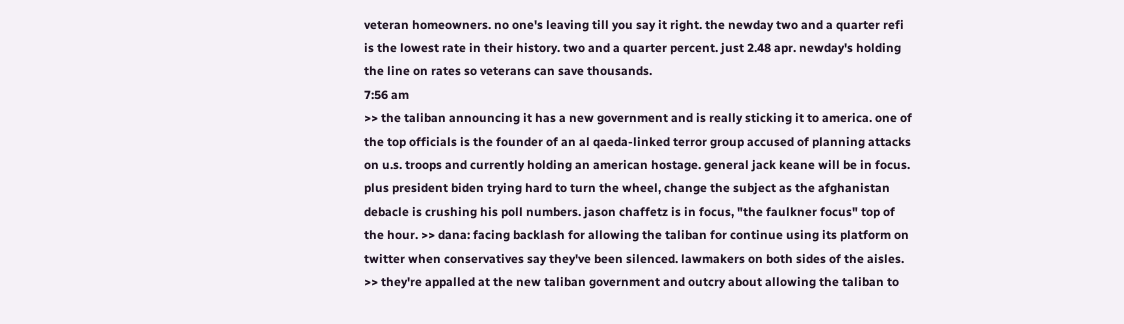veteran homeowners. no one's leaving till you say it right. the newday two and a quarter refi is the lowest rate in their history. two and a quarter percent. just 2.48 apr. newday's holding the line on rates so veterans can save thousands.
7:56 am
>> the taliban announcing it has a new government and is really sticking it to america. one of the top officials is the founder of an al qaeda-linked terror group accused of planning attacks on u.s. troops and currently holding an american hostage. general jack keane will be in focus. plus president biden trying hard to turn the wheel, change the subject as the afghanistan debacle is crushing his poll numbers. jason chaffetz is in focus, "the faulkner focus" top of the hour. >> dana: facing backlash for allowing the taliban for continue using its platform on twitter when conservatives say they've been silenced. lawmakers on both sides of the aisles. >> they're appalled at the new taliban government and outcry about allowing the taliban to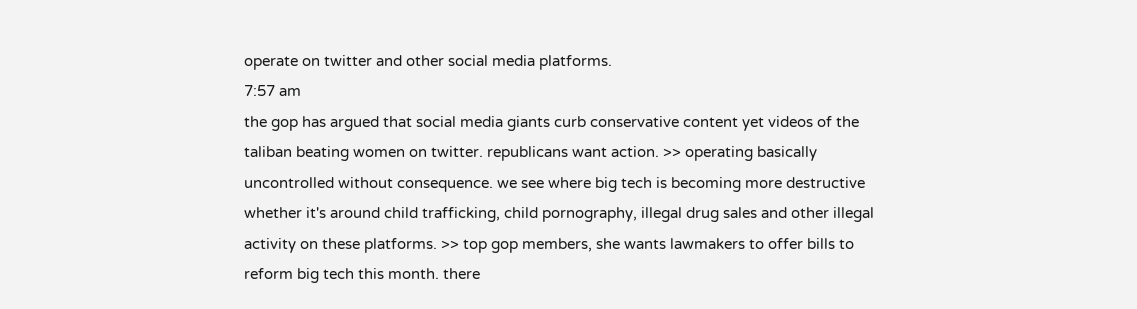operate on twitter and other social media platforms.
7:57 am
the gop has argued that social media giants curb conservative content yet videos of the taliban beating women on twitter. republicans want action. >> operating basically uncontrolled without consequence. we see where big tech is becoming more destructive whether it's around child trafficking, child pornography, illegal drug sales and other illegal activity on these platforms. >> top gop members, she wants lawmakers to offer bills to reform big tech this month. there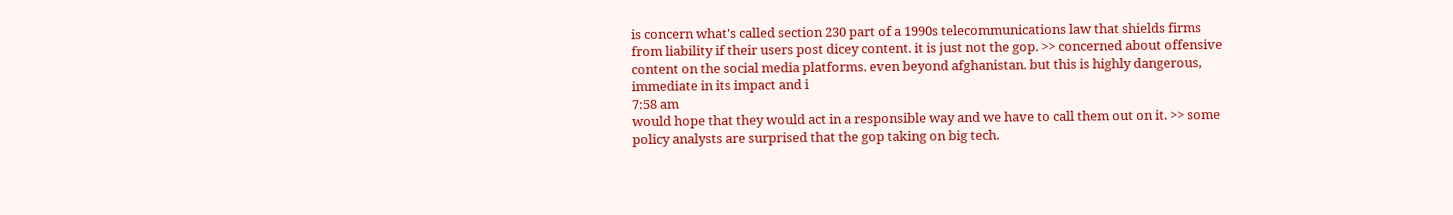is concern what's called section 230 part of a 1990s telecommunications law that shields firms from liability if their users post dicey content. it is just not the gop. >> concerned about offensive content on the social media platforms. even beyond afghanistan. but this is highly dangerous, immediate in its impact and i
7:58 am
would hope that they would act in a responsible way and we have to call them out on it. >> some policy analysts are surprised that the gop taking on big tech.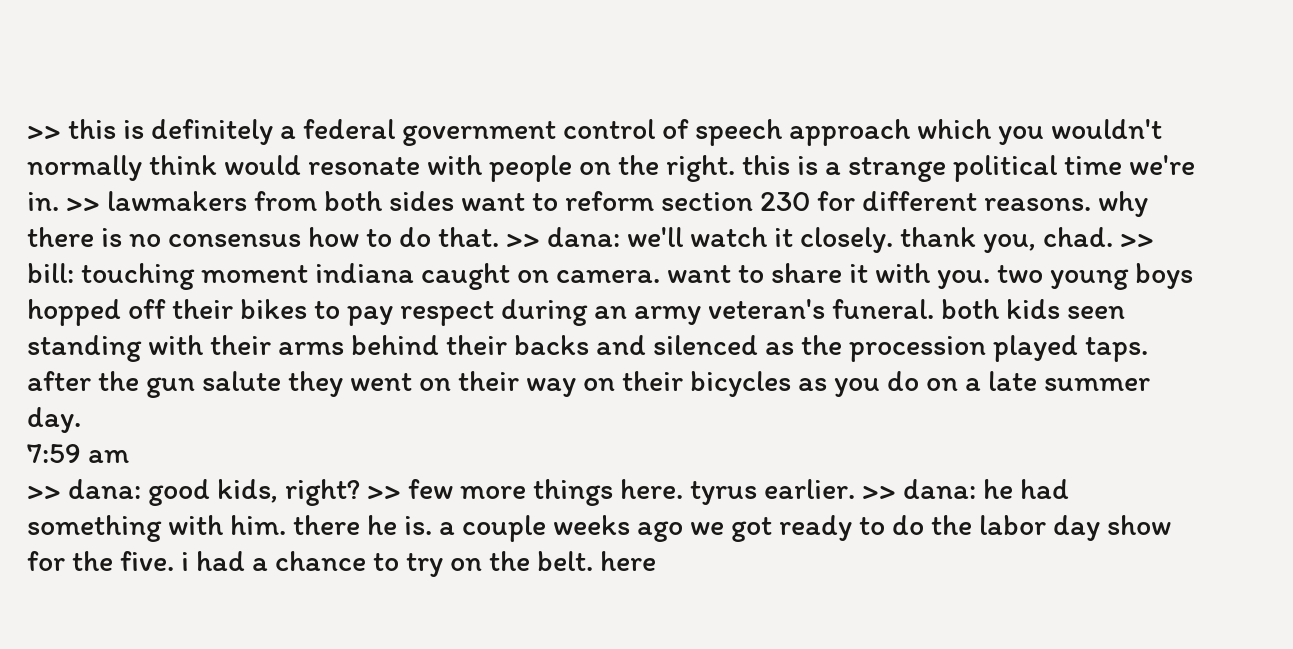>> this is definitely a federal government control of speech approach which you wouldn't normally think would resonate with people on the right. this is a strange political time we're in. >> lawmakers from both sides want to reform section 230 for different reasons. why there is no consensus how to do that. >> dana: we'll watch it closely. thank you, chad. >> bill: touching moment indiana caught on camera. want to share it with you. two young boys hopped off their bikes to pay respect during an army veteran's funeral. both kids seen standing with their arms behind their backs and silenced as the procession played taps. after the gun salute they went on their way on their bicycles as you do on a late summer day.
7:59 am
>> dana: good kids, right? >> few more things here. tyrus earlier. >> dana: he had something with him. there he is. a couple weeks ago we got ready to do the labor day show for the five. i had a chance to try on the belt. here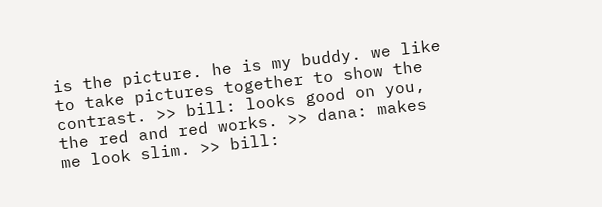is the picture. he is my buddy. we like to take pictures together to show the contrast. >> bill: looks good on you, the red and red works. >> dana: makes me look slim. >> bill: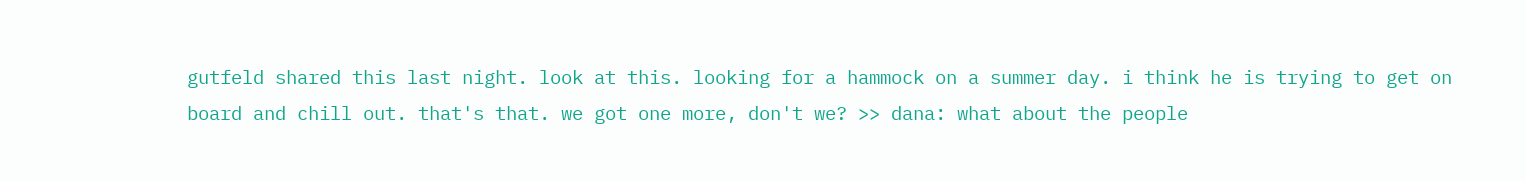gutfeld shared this last night. look at this. looking for a hammock on a summer day. i think he is trying to get on board and chill out. that's that. we got one more, don't we? >> dana: what about the people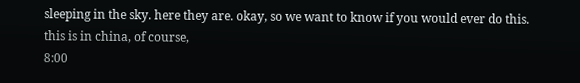sleeping in the sky. here they are. okay, so we want to know if you would ever do this. this is in china, of course,
8:00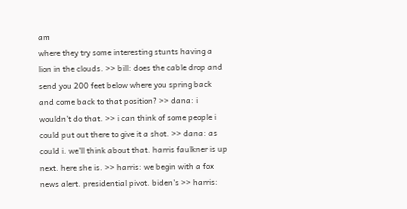am
where they try some interesting stunts having a lion in the clouds. >> bill: does the cable drop and send you 200 feet below where you spring back and come back to that position? >> dana: i wouldn't do that. >> i can think of some people i could put out there to give it a shot. >> dana: as could i. we'll think about that. harris faulkner is up next. here she is. >> harris: we begin with a fox news alert. presidential pivot. biden's >> harris: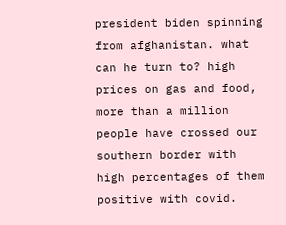president biden spinning from afghanistan. what can he turn to? high prices on gas and food, more than a million people have crossed our southern border with high percentages of them positive with covid.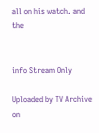all on his watch. and the


info Stream Only

Uploaded by TV Archive on